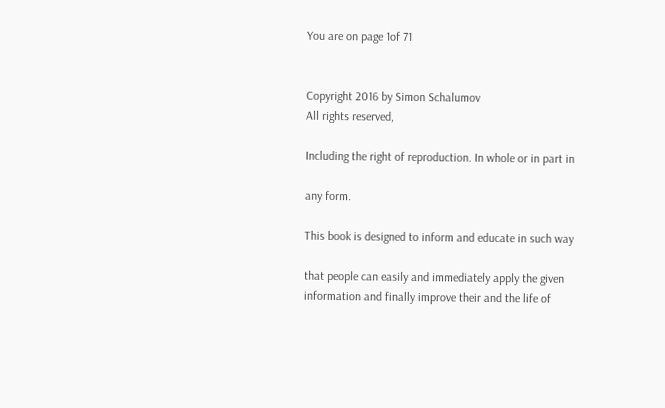You are on page 1of 71


Copyright 2016 by Simon Schalumov
All rights reserved,

Including the right of reproduction. In whole or in part in

any form.

This book is designed to inform and educate in such way

that people can easily and immediately apply the given
information and finally improve their and the life of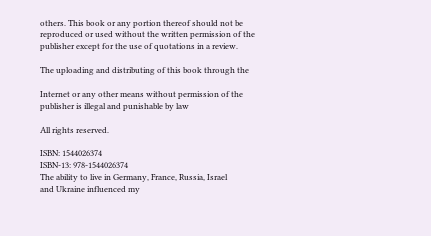others. This book or any portion thereof should not be
reproduced or used without the written permission of the
publisher except for the use of quotations in a review.

The uploading and distributing of this book through the

Internet or any other means without permission of the
publisher is illegal and punishable by law

All rights reserved.

ISBN: 1544026374
ISBN-13: 978-1544026374
The ability to live in Germany, France, Russia, Israel
and Ukraine influenced my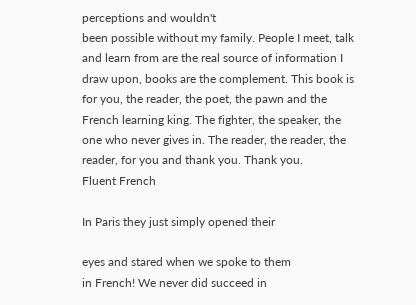perceptions and wouldn't
been possible without my family. People I meet, talk
and learn from are the real source of information I
draw upon, books are the complement. This book is
for you, the reader, the poet, the pawn and the
French learning king. The fighter, the speaker, the
one who never gives in. The reader, the reader, the
reader, for you and thank you. Thank you.
Fluent French

In Paris they just simply opened their

eyes and stared when we spoke to them
in French! We never did succeed in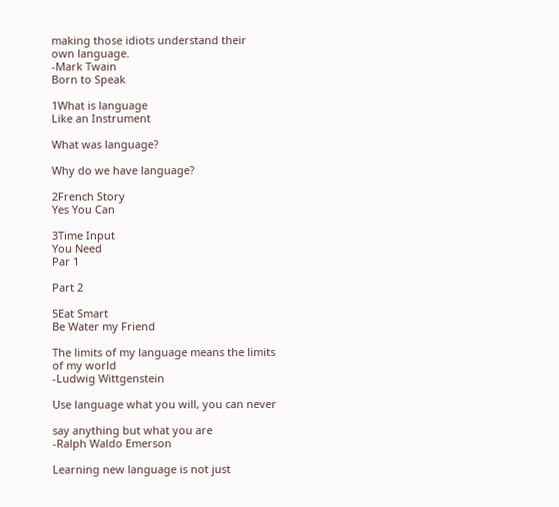making those idiots understand their
own language.
-Mark Twain
Born to Speak

1What is language
Like an Instrument

What was language?

Why do we have language?

2French Story
Yes You Can

3Time Input
You Need
Par 1

Part 2

5Eat Smart
Be Water my Friend

The limits of my language means the limits
of my world
-Ludwig Wittgenstein

Use language what you will, you can never

say anything but what you are
-Ralph Waldo Emerson

Learning new language is not just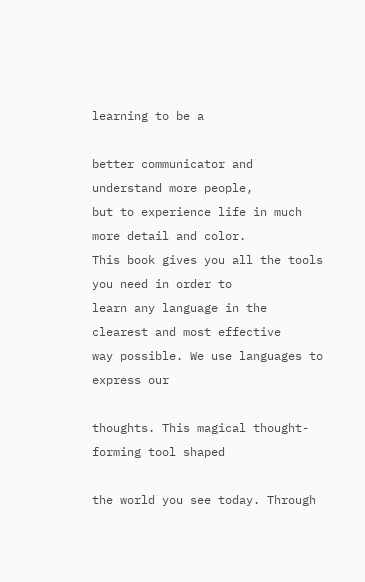learning to be a

better communicator and understand more people,
but to experience life in much more detail and color.
This book gives you all the tools you need in order to
learn any language in the clearest and most effective
way possible. We use languages to express our

thoughts. This magical thought-forming tool shaped

the world you see today. Through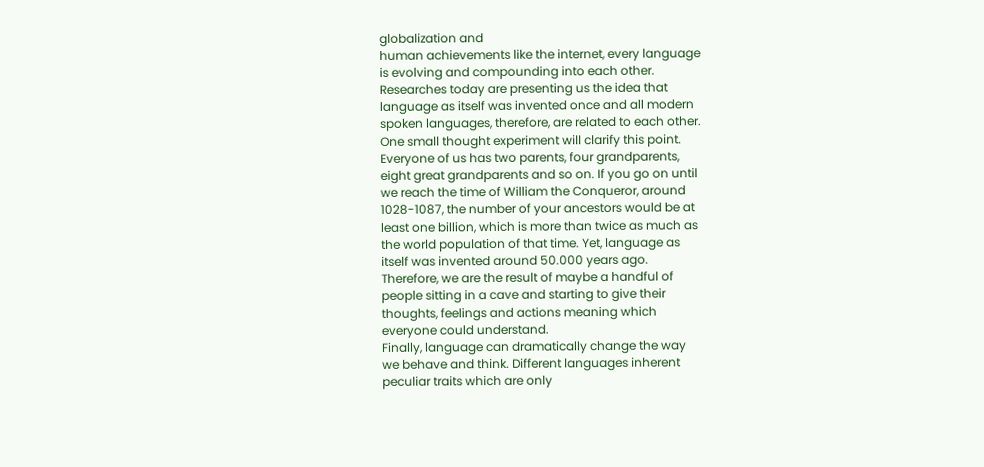globalization and
human achievements like the internet, every language
is evolving and compounding into each other.
Researches today are presenting us the idea that
language as itself was invented once and all modern
spoken languages, therefore, are related to each other.
One small thought experiment will clarify this point.
Everyone of us has two parents, four grandparents,
eight great grandparents and so on. If you go on until
we reach the time of William the Conqueror, around
1028-1087, the number of your ancestors would be at
least one billion, which is more than twice as much as
the world population of that time. Yet, language as
itself was invented around 50.000 years ago.
Therefore, we are the result of maybe a handful of
people sitting in a cave and starting to give their
thoughts, feelings and actions meaning which
everyone could understand.
Finally, language can dramatically change the way
we behave and think. Different languages inherent
peculiar traits which are only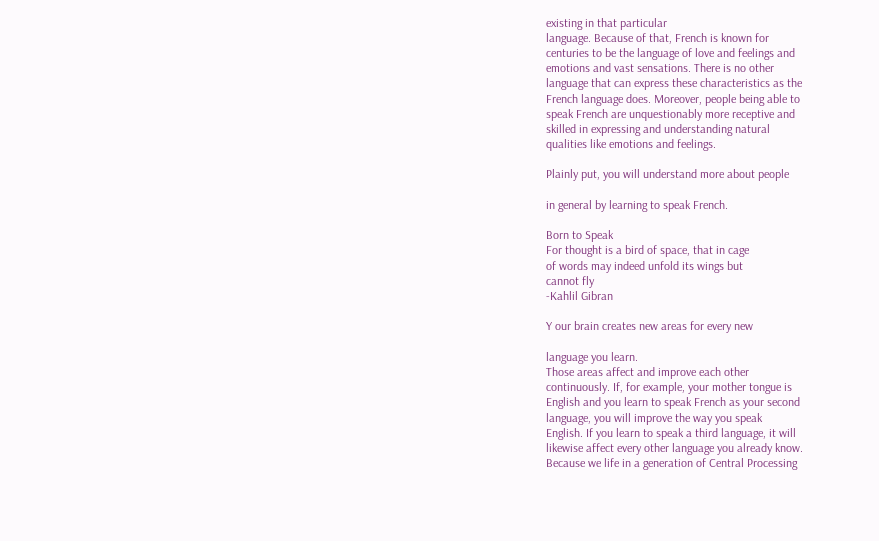existing in that particular
language. Because of that, French is known for
centuries to be the language of love and feelings and
emotions and vast sensations. There is no other
language that can express these characteristics as the
French language does. Moreover, people being able to
speak French are unquestionably more receptive and
skilled in expressing and understanding natural
qualities like emotions and feelings.

Plainly put, you will understand more about people

in general by learning to speak French.

Born to Speak
For thought is a bird of space, that in cage
of words may indeed unfold its wings but
cannot fly
-Kahlil Gibran

Y our brain creates new areas for every new

language you learn.
Those areas affect and improve each other
continuously. If, for example, your mother tongue is
English and you learn to speak French as your second
language, you will improve the way you speak
English. If you learn to speak a third language, it will
likewise affect every other language you already know.
Because we life in a generation of Central Processing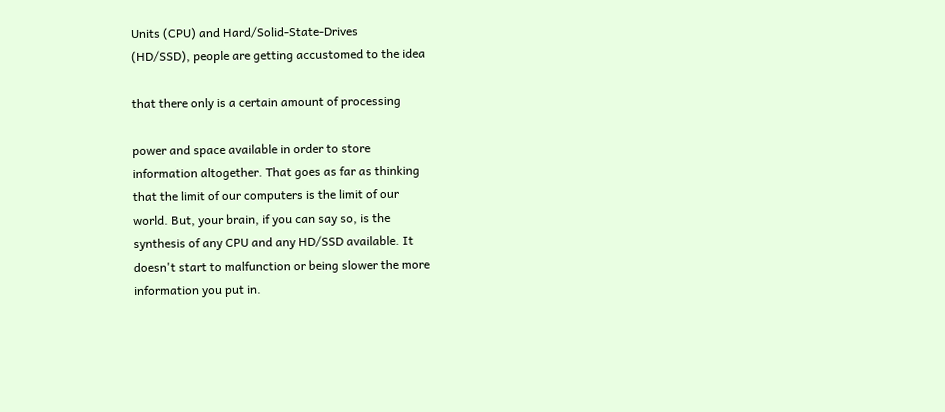Units (CPU) and Hard/Solid-State-Drives
(HD/SSD), people are getting accustomed to the idea

that there only is a certain amount of processing

power and space available in order to store
information altogether. That goes as far as thinking
that the limit of our computers is the limit of our
world. But, your brain, if you can say so, is the
synthesis of any CPU and any HD/SSD available. It
doesn't start to malfunction or being slower the more
information you put in.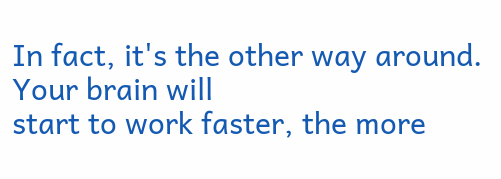In fact, it's the other way around. Your brain will
start to work faster, the more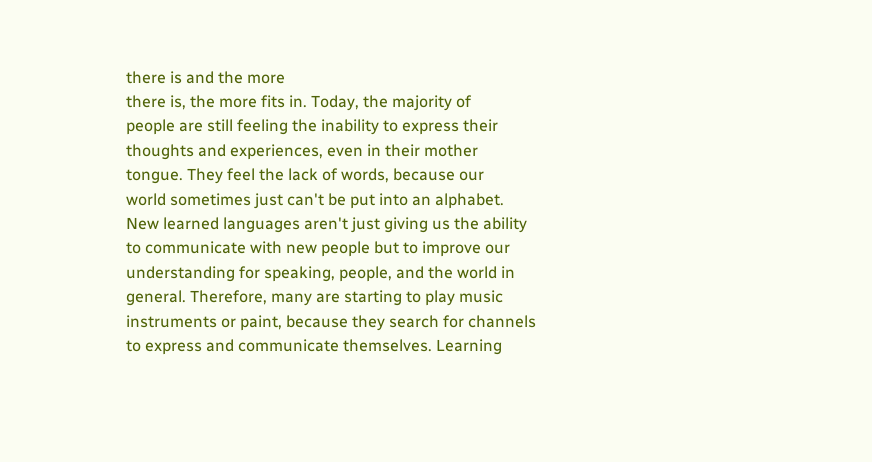there is and the more
there is, the more fits in. Today, the majority of
people are still feeling the inability to express their
thoughts and experiences, even in their mother
tongue. They feel the lack of words, because our
world sometimes just can't be put into an alphabet.
New learned languages aren't just giving us the ability
to communicate with new people but to improve our
understanding for speaking, people, and the world in
general. Therefore, many are starting to play music
instruments or paint, because they search for channels
to express and communicate themselves. Learning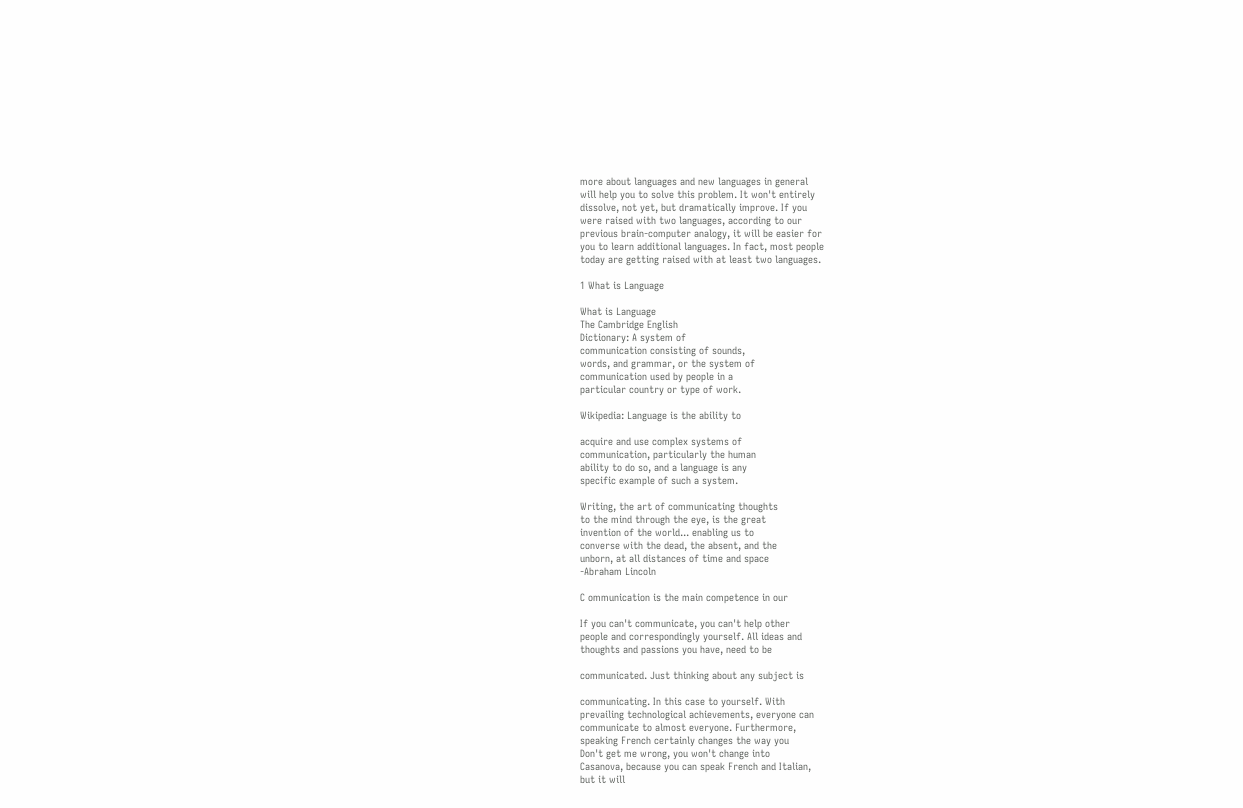more about languages and new languages in general
will help you to solve this problem. It won't entirely
dissolve, not yet, but dramatically improve. If you
were raised with two languages, according to our
previous brain-computer analogy, it will be easier for
you to learn additional languages. In fact, most people
today are getting raised with at least two languages.

1 What is Language

What is Language
The Cambridge English
Dictionary: A system of
communication consisting of sounds,
words, and grammar, or the system of
communication used by people in a
particular country or type of work.

Wikipedia: Language is the ability to

acquire and use complex systems of
communication, particularly the human
ability to do so, and a language is any
specific example of such a system.

Writing, the art of communicating thoughts
to the mind through the eye, is the great
invention of the world... enabling us to
converse with the dead, the absent, and the
unborn, at all distances of time and space
-Abraham Lincoln

C ommunication is the main competence in our

If you can't communicate, you can't help other
people and correspondingly yourself. All ideas and
thoughts and passions you have, need to be

communicated. Just thinking about any subject is

communicating. In this case to yourself. With
prevailing technological achievements, everyone can
communicate to almost everyone. Furthermore,
speaking French certainly changes the way you
Don't get me wrong, you won't change into
Casanova, because you can speak French and Italian,
but it will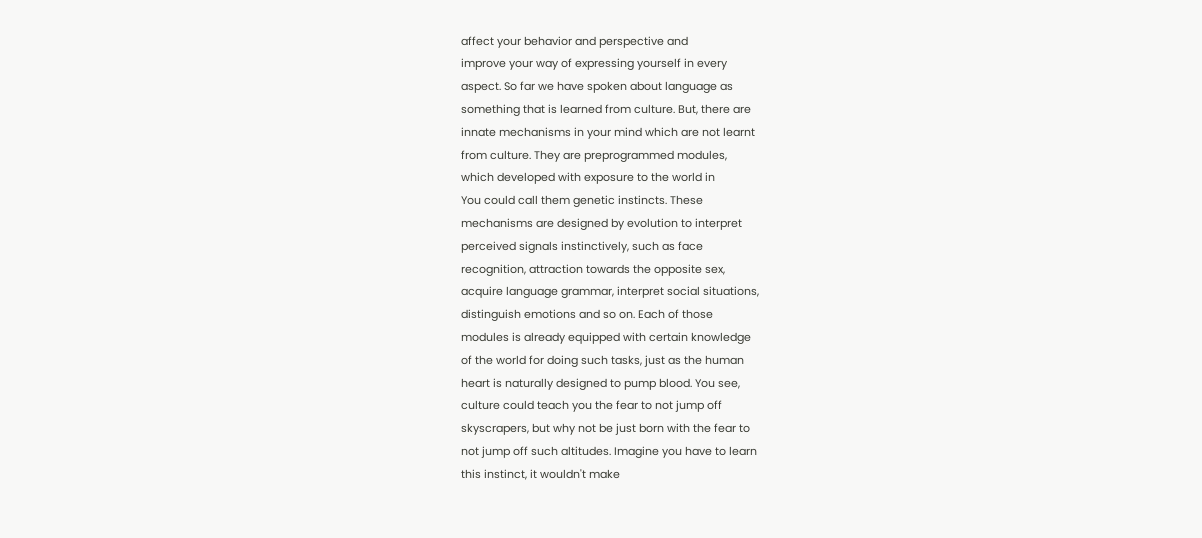affect your behavior and perspective and
improve your way of expressing yourself in every
aspect. So far we have spoken about language as
something that is learned from culture. But, there are
innate mechanisms in your mind which are not learnt
from culture. They are preprogrammed modules,
which developed with exposure to the world in
You could call them genetic instincts. These
mechanisms are designed by evolution to interpret
perceived signals instinctively, such as face
recognition, attraction towards the opposite sex,
acquire language grammar, interpret social situations,
distinguish emotions and so on. Each of those
modules is already equipped with certain knowledge
of the world for doing such tasks, just as the human
heart is naturally designed to pump blood. You see,
culture could teach you the fear to not jump off
skyscrapers, but why not be just born with the fear to
not jump off such altitudes. Imagine you have to learn
this instinct, it wouldn't make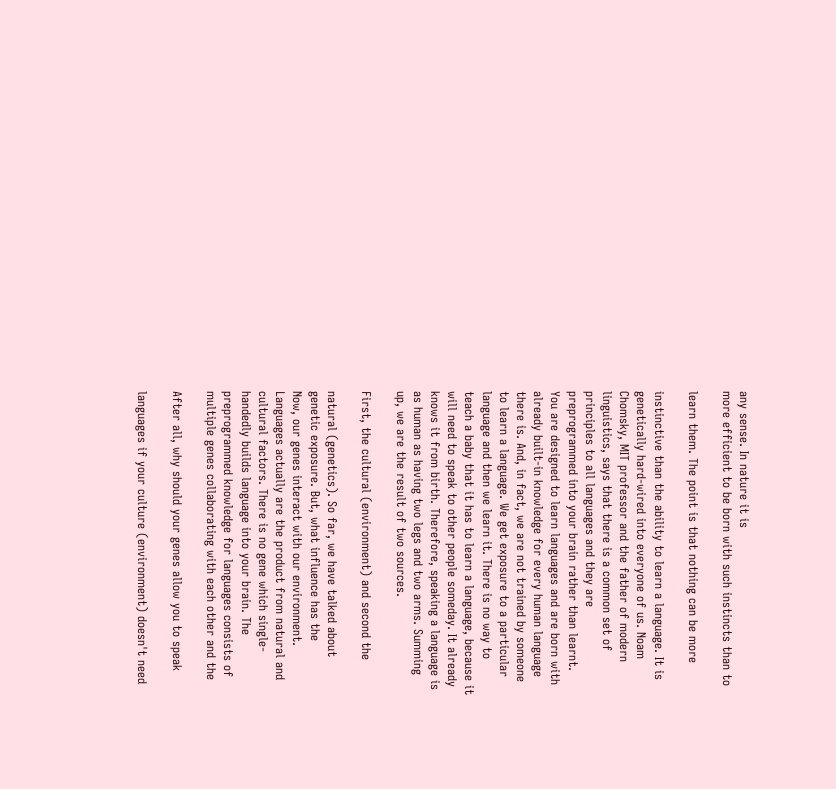any sense. In nature it is
more efficient to be born with such instincts than to

learn them. The point is that nothing can be more

instinctive than the ability to learn a language. It is
genetically hard-wired into everyone of us. Noam
Chomsky, MIT professor and the father of modern
linguistics, says that there is a common set of
principles to all languages and they are
preprogrammed into your brain rather than learnt.
You are designed to learn languages and are born with
already built-in knowledge for every human language
there is. And, in fact, we are not trained by someone
to learn a language. We get exposure to a particular
language and then we learn it. There is no way to
teach a baby that it has to learn a language, because it
will need to speak to other people someday. It already
knows it from birth. Therefore, speaking a language is
as human as having two legs and two arms. Summing
up, we are the result of two sources.

First, the cultural (environment) and second the

natural (genetics). So far, we have talked about
genetic exposure. But, what influence has the
Now, our genes interact with our environment.
Languages actually are the product from natural and
cultural factors. There is no gene which single-
handedly builds language into your brain. The
preprogrammed knowledge for languages consists of
multiple genes collaborating with each other and the

After all, why should your genes allow you to speak

languages if your culture (environment) doesn't need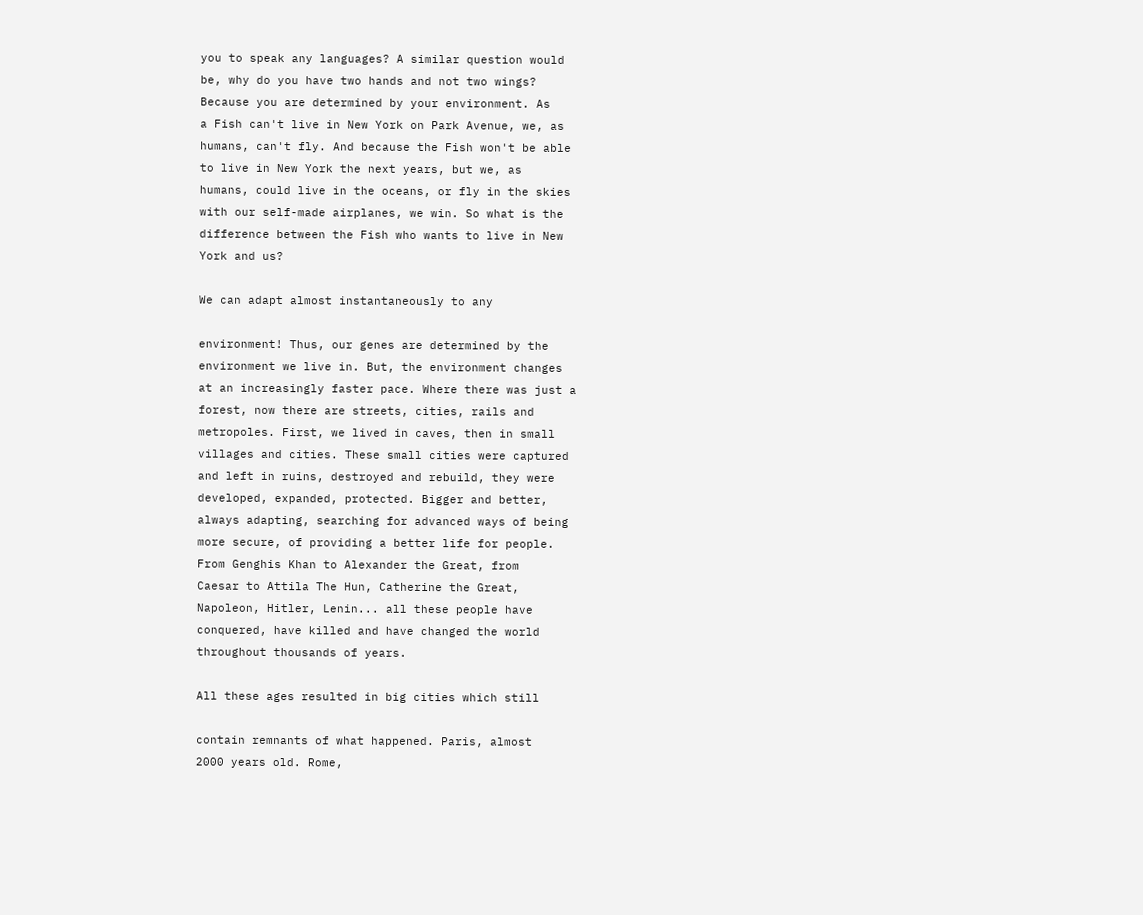you to speak any languages? A similar question would
be, why do you have two hands and not two wings?
Because you are determined by your environment. As
a Fish can't live in New York on Park Avenue, we, as
humans, can't fly. And because the Fish won't be able
to live in New York the next years, but we, as
humans, could live in the oceans, or fly in the skies
with our self-made airplanes, we win. So what is the
difference between the Fish who wants to live in New
York and us?

We can adapt almost instantaneously to any

environment! Thus, our genes are determined by the
environment we live in. But, the environment changes
at an increasingly faster pace. Where there was just a
forest, now there are streets, cities, rails and
metropoles. First, we lived in caves, then in small
villages and cities. These small cities were captured
and left in ruins, destroyed and rebuild, they were
developed, expanded, protected. Bigger and better,
always adapting, searching for advanced ways of being
more secure, of providing a better life for people.
From Genghis Khan to Alexander the Great, from
Caesar to Attila The Hun, Catherine the Great,
Napoleon, Hitler, Lenin... all these people have
conquered, have killed and have changed the world
throughout thousands of years.

All these ages resulted in big cities which still

contain remnants of what happened. Paris, almost
2000 years old. Rome,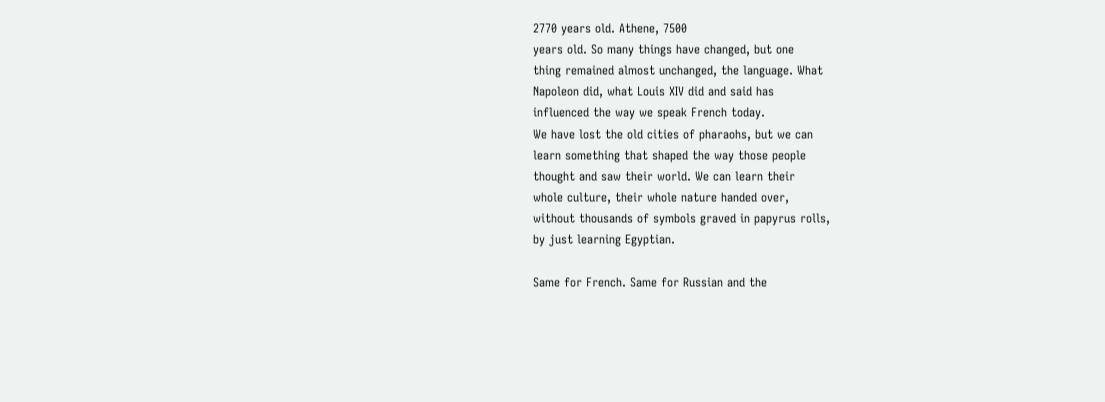2770 years old. Athene, 7500
years old. So many things have changed, but one
thing remained almost unchanged, the language. What
Napoleon did, what Louis XIV did and said has
influenced the way we speak French today.
We have lost the old cities of pharaohs, but we can
learn something that shaped the way those people
thought and saw their world. We can learn their
whole culture, their whole nature handed over,
without thousands of symbols graved in papyrus rolls,
by just learning Egyptian.

Same for French. Same for Russian and the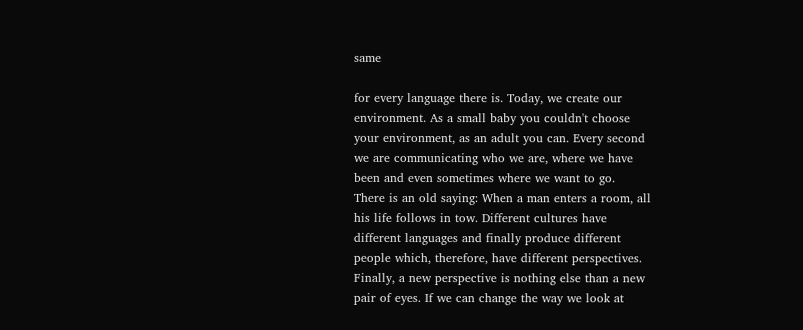same

for every language there is. Today, we create our
environment. As a small baby you couldn't choose
your environment, as an adult you can. Every second
we are communicating who we are, where we have
been and even sometimes where we want to go.
There is an old saying: When a man enters a room, all
his life follows in tow. Different cultures have
different languages and finally produce different
people which, therefore, have different perspectives.
Finally, a new perspective is nothing else than a new
pair of eyes. If we can change the way we look at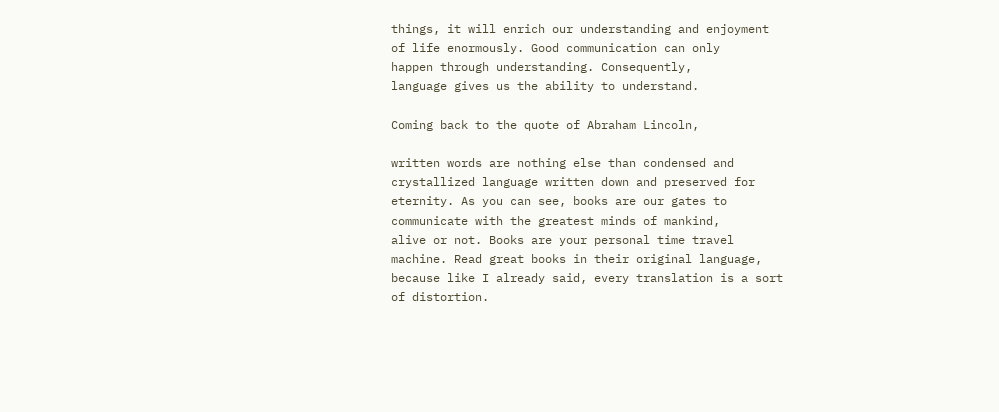things, it will enrich our understanding and enjoyment
of life enormously. Good communication can only
happen through understanding. Consequently,
language gives us the ability to understand.

Coming back to the quote of Abraham Lincoln,

written words are nothing else than condensed and
crystallized language written down and preserved for
eternity. As you can see, books are our gates to
communicate with the greatest minds of mankind,
alive or not. Books are your personal time travel
machine. Read great books in their original language,
because like I already said, every translation is a sort
of distortion.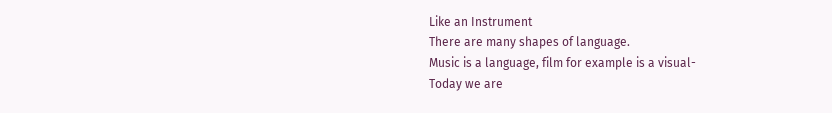Like an Instrument
There are many shapes of language.
Music is a language, film for example is a visual-
Today we are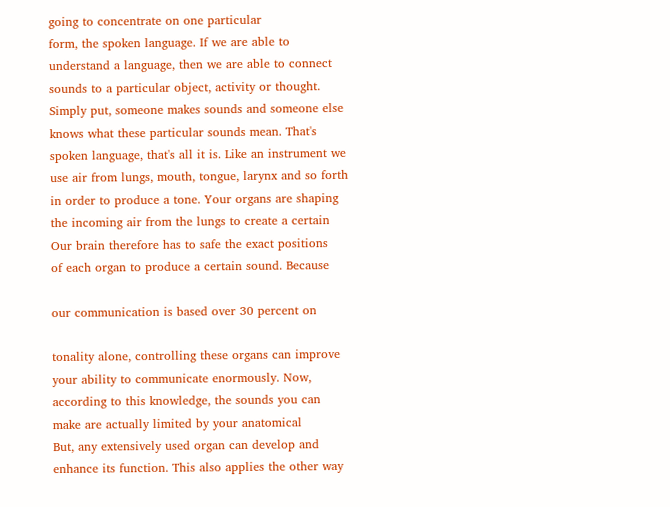going to concentrate on one particular
form, the spoken language. If we are able to
understand a language, then we are able to connect
sounds to a particular object, activity or thought.
Simply put, someone makes sounds and someone else
knows what these particular sounds mean. That's
spoken language, that's all it is. Like an instrument we
use air from lungs, mouth, tongue, larynx and so forth
in order to produce a tone. Your organs are shaping
the incoming air from the lungs to create a certain
Our brain therefore has to safe the exact positions
of each organ to produce a certain sound. Because

our communication is based over 30 percent on

tonality alone, controlling these organs can improve
your ability to communicate enormously. Now,
according to this knowledge, the sounds you can
make are actually limited by your anatomical
But, any extensively used organ can develop and
enhance its function. This also applies the other way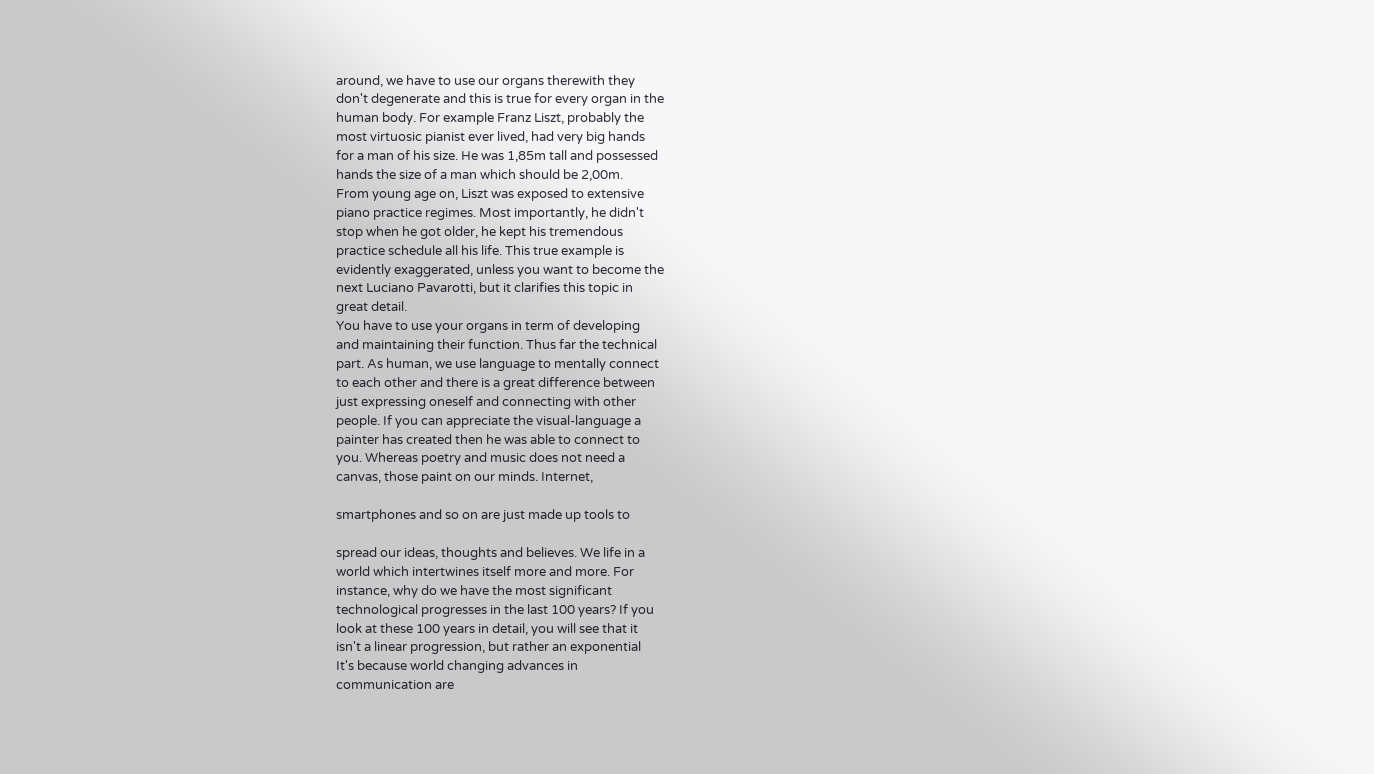around, we have to use our organs therewith they
don't degenerate and this is true for every organ in the
human body. For example Franz Liszt, probably the
most virtuosic pianist ever lived, had very big hands
for a man of his size. He was 1,85m tall and possessed
hands the size of a man which should be 2,00m.
From young age on, Liszt was exposed to extensive
piano practice regimes. Most importantly, he didn't
stop when he got older, he kept his tremendous
practice schedule all his life. This true example is
evidently exaggerated, unless you want to become the
next Luciano Pavarotti, but it clarifies this topic in
great detail.
You have to use your organs in term of developing
and maintaining their function. Thus far the technical
part. As human, we use language to mentally connect
to each other and there is a great difference between
just expressing oneself and connecting with other
people. If you can appreciate the visual-language a
painter has created then he was able to connect to
you. Whereas poetry and music does not need a
canvas, those paint on our minds. Internet,

smartphones and so on are just made up tools to

spread our ideas, thoughts and believes. We life in a
world which intertwines itself more and more. For
instance, why do we have the most significant
technological progresses in the last 100 years? If you
look at these 100 years in detail, you will see that it
isn't a linear progression, but rather an exponential
It's because world changing advances in
communication are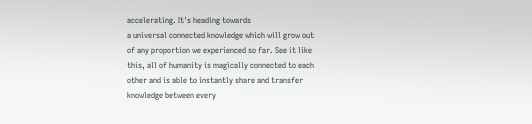accelerating. It's heading towards
a universal connected knowledge which will grow out
of any proportion we experienced so far. See it like
this, all of humanity is magically connected to each
other and is able to instantly share and transfer
knowledge between every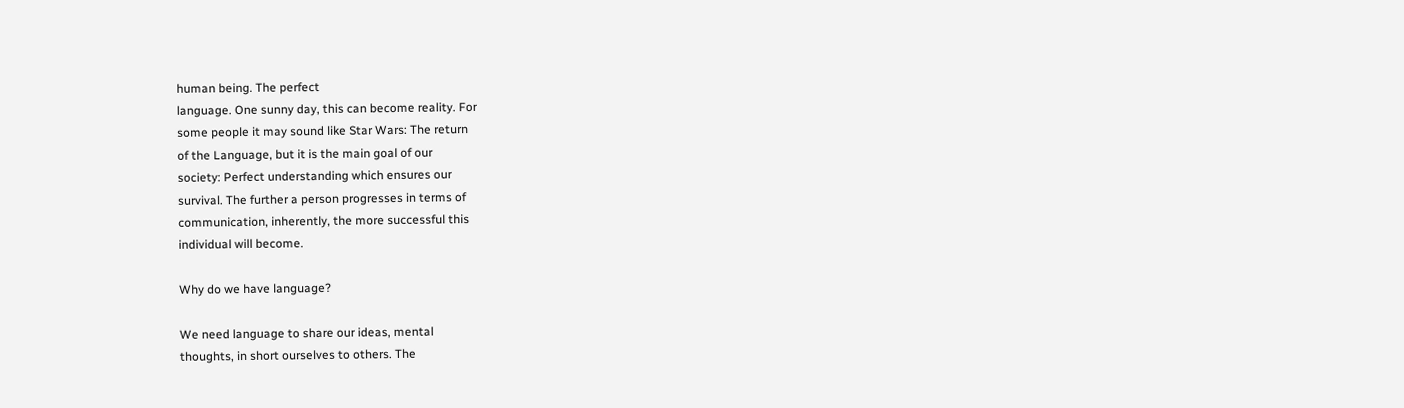human being. The perfect
language. One sunny day, this can become reality. For
some people it may sound like Star Wars: The return
of the Language, but it is the main goal of our
society: Perfect understanding which ensures our
survival. The further a person progresses in terms of
communication, inherently, the more successful this
individual will become.

Why do we have language?

We need language to share our ideas, mental
thoughts, in short ourselves to others. The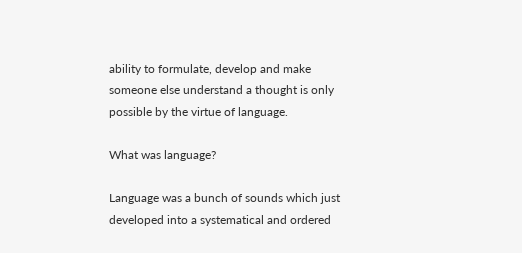ability to formulate, develop and make
someone else understand a thought is only
possible by the virtue of language.

What was language?

Language was a bunch of sounds which just
developed into a systematical and ordered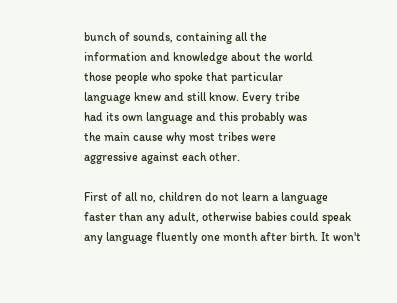bunch of sounds, containing all the
information and knowledge about the world
those people who spoke that particular
language knew and still know. Every tribe
had its own language and this probably was
the main cause why most tribes were
aggressive against each other.

First of all no, children do not learn a language
faster than any adult, otherwise babies could speak
any language fluently one month after birth. It won't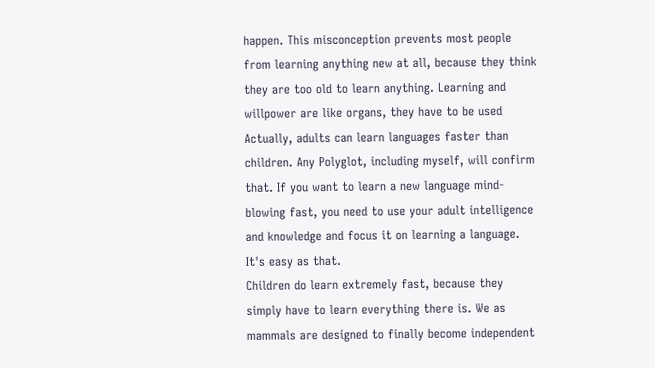happen. This misconception prevents most people
from learning anything new at all, because they think
they are too old to learn anything. Learning and
willpower are like organs, they have to be used
Actually, adults can learn languages faster than
children. Any Polyglot, including myself, will confirm
that. If you want to learn a new language mind-
blowing fast, you need to use your adult intelligence
and knowledge and focus it on learning a language.
It's easy as that.
Children do learn extremely fast, because they
simply have to learn everything there is. We as
mammals are designed to finally become independent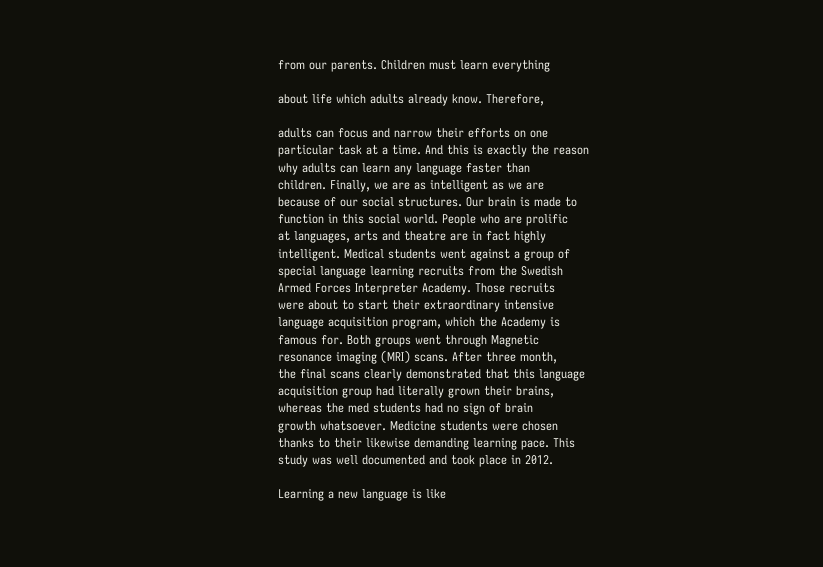from our parents. Children must learn everything

about life which adults already know. Therefore,

adults can focus and narrow their efforts on one
particular task at a time. And this is exactly the reason
why adults can learn any language faster than
children. Finally, we are as intelligent as we are
because of our social structures. Our brain is made to
function in this social world. People who are prolific
at languages, arts and theatre are in fact highly
intelligent. Medical students went against a group of
special language learning recruits from the Swedish
Armed Forces Interpreter Academy. Those recruits
were about to start their extraordinary intensive
language acquisition program, which the Academy is
famous for. Both groups went through Magnetic
resonance imaging (MRI) scans. After three month,
the final scans clearly demonstrated that this language
acquisition group had literally grown their brains,
whereas the med students had no sign of brain
growth whatsoever. Medicine students were chosen
thanks to their likewise demanding learning pace. This
study was well documented and took place in 2012.

Learning a new language is like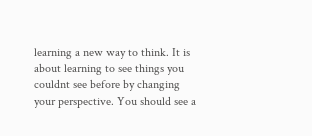learning a new way to think. It is
about learning to see things you
couldnt see before by changing
your perspective. You should see a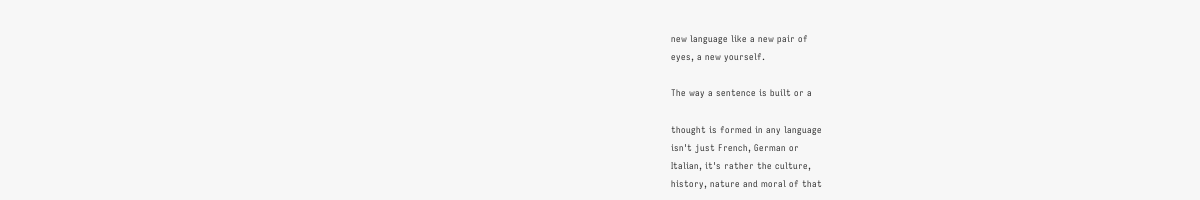new language like a new pair of
eyes, a new yourself.

The way a sentence is built or a

thought is formed in any language
isn't just French, German or
Italian, it's rather the culture,
history, nature and moral of that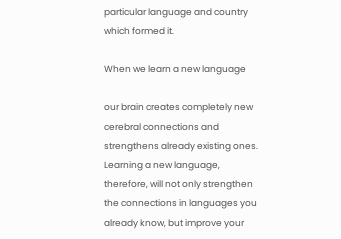particular language and country
which formed it.

When we learn a new language

our brain creates completely new
cerebral connections and
strengthens already existing ones.
Learning a new language,
therefore, will not only strengthen
the connections in languages you
already know, but improve your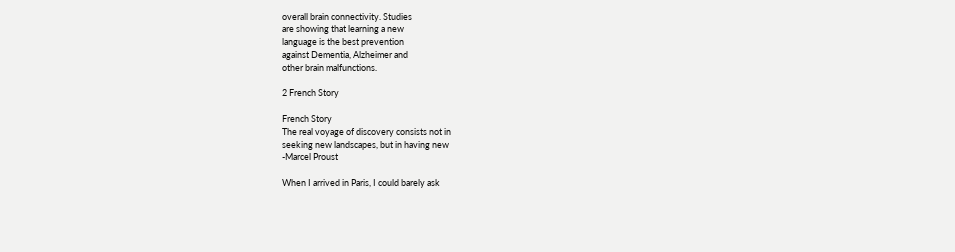overall brain connectivity. Studies
are showing that learning a new
language is the best prevention
against Dementia, Alzheimer and
other brain malfunctions.

2 French Story

French Story
The real voyage of discovery consists not in
seeking new landscapes, but in having new
-Marcel Proust

When I arrived in Paris, I could barely ask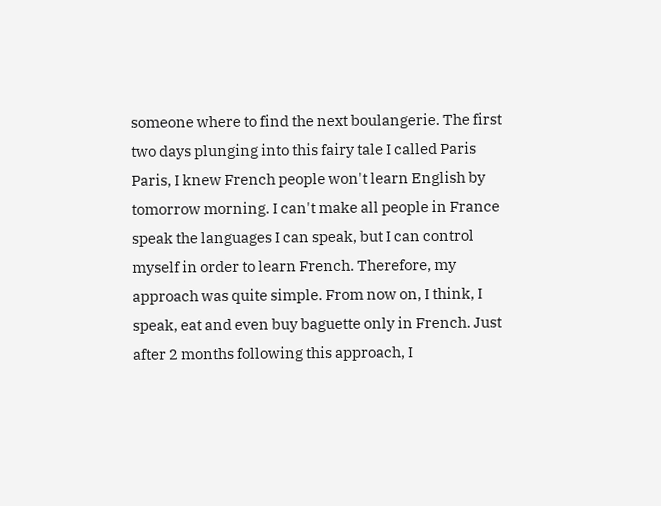someone where to find the next boulangerie. The first
two days plunging into this fairy tale I called Paris
Paris, I knew French people won't learn English by
tomorrow morning. I can't make all people in France
speak the languages I can speak, but I can control
myself in order to learn French. Therefore, my
approach was quite simple. From now on, I think, I
speak, eat and even buy baguette only in French. Just
after 2 months following this approach, I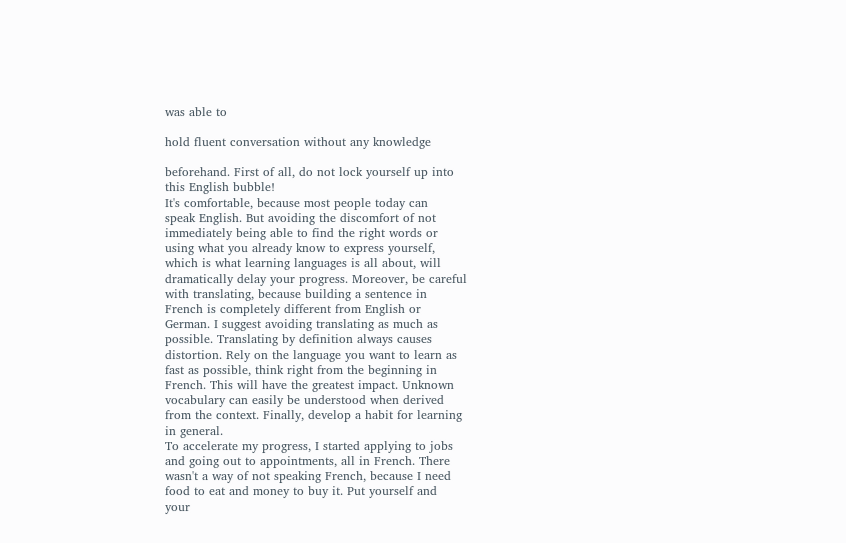was able to

hold fluent conversation without any knowledge

beforehand. First of all, do not lock yourself up into
this English bubble!
It's comfortable, because most people today can
speak English. But avoiding the discomfort of not
immediately being able to find the right words or
using what you already know to express yourself,
which is what learning languages is all about, will
dramatically delay your progress. Moreover, be careful
with translating, because building a sentence in
French is completely different from English or
German. I suggest avoiding translating as much as
possible. Translating by definition always causes
distortion. Rely on the language you want to learn as
fast as possible, think right from the beginning in
French. This will have the greatest impact. Unknown
vocabulary can easily be understood when derived
from the context. Finally, develop a habit for learning
in general.
To accelerate my progress, I started applying to jobs
and going out to appointments, all in French. There
wasn't a way of not speaking French, because I need
food to eat and money to buy it. Put yourself and
your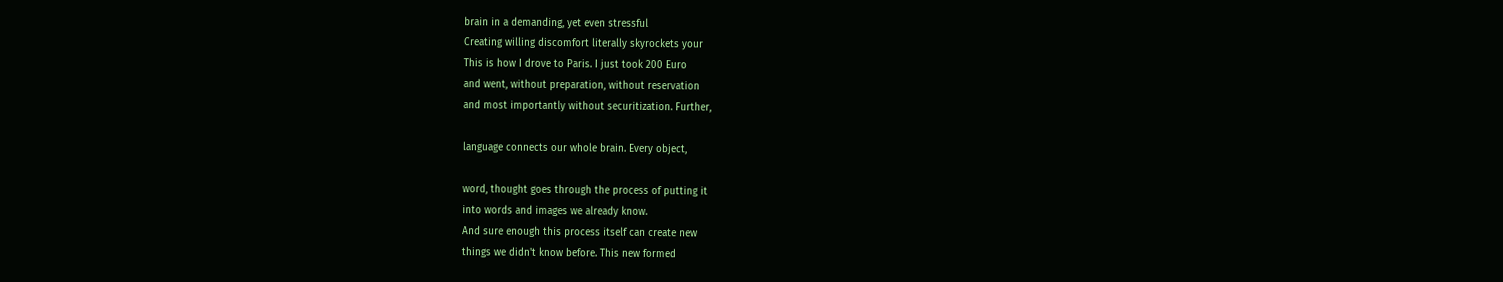brain in a demanding, yet even stressful
Creating willing discomfort literally skyrockets your
This is how I drove to Paris. I just took 200 Euro
and went, without preparation, without reservation
and most importantly without securitization. Further,

language connects our whole brain. Every object,

word, thought goes through the process of putting it
into words and images we already know.
And sure enough this process itself can create new
things we didn't know before. This new formed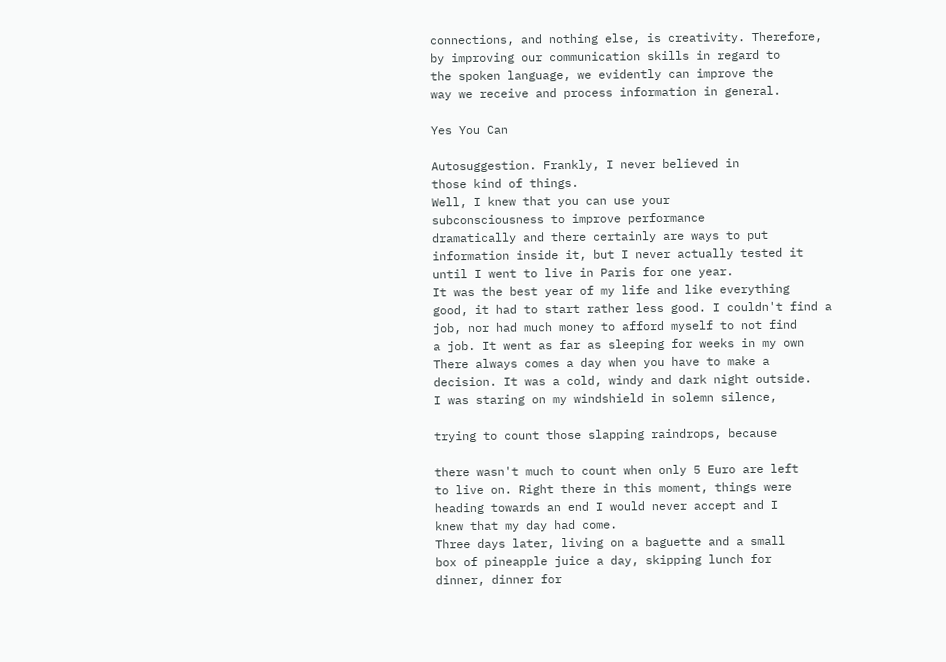connections, and nothing else, is creativity. Therefore,
by improving our communication skills in regard to
the spoken language, we evidently can improve the
way we receive and process information in general.

Yes You Can

Autosuggestion. Frankly, I never believed in
those kind of things.
Well, I knew that you can use your
subconsciousness to improve performance
dramatically and there certainly are ways to put
information inside it, but I never actually tested it
until I went to live in Paris for one year.
It was the best year of my life and like everything
good, it had to start rather less good. I couldn't find a
job, nor had much money to afford myself to not find
a job. It went as far as sleeping for weeks in my own
There always comes a day when you have to make a
decision. It was a cold, windy and dark night outside.
I was staring on my windshield in solemn silence,

trying to count those slapping raindrops, because

there wasn't much to count when only 5 Euro are left
to live on. Right there in this moment, things were
heading towards an end I would never accept and I
knew that my day had come.
Three days later, living on a baguette and a small
box of pineapple juice a day, skipping lunch for
dinner, dinner for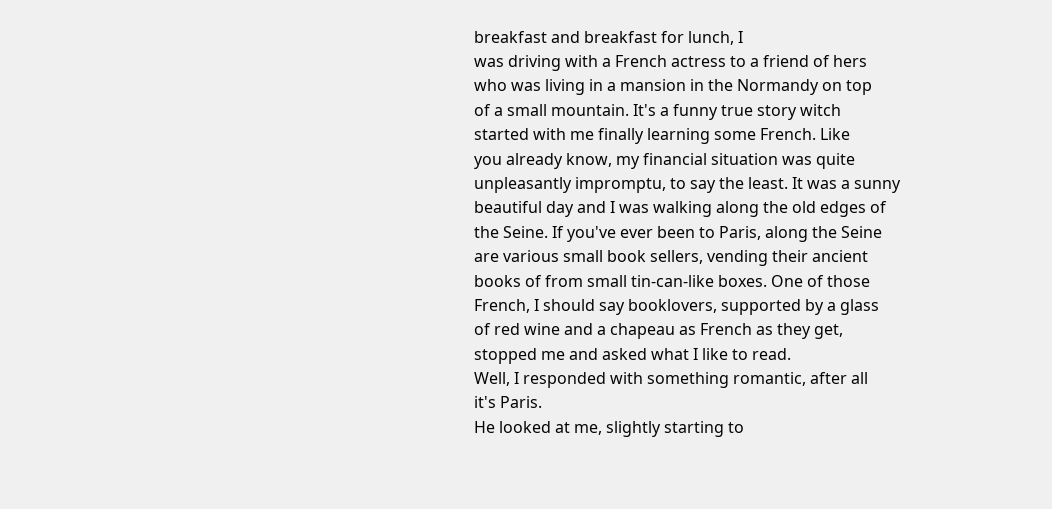breakfast and breakfast for lunch, I
was driving with a French actress to a friend of hers
who was living in a mansion in the Normandy on top
of a small mountain. It's a funny true story witch
started with me finally learning some French. Like
you already know, my financial situation was quite
unpleasantly impromptu, to say the least. It was a sunny
beautiful day and I was walking along the old edges of
the Seine. If you've ever been to Paris, along the Seine
are various small book sellers, vending their ancient
books of from small tin-can-like boxes. One of those
French, I should say booklovers, supported by a glass
of red wine and a chapeau as French as they get,
stopped me and asked what I like to read.
Well, I responded with something romantic, after all
it's Paris.
He looked at me, slightly starting to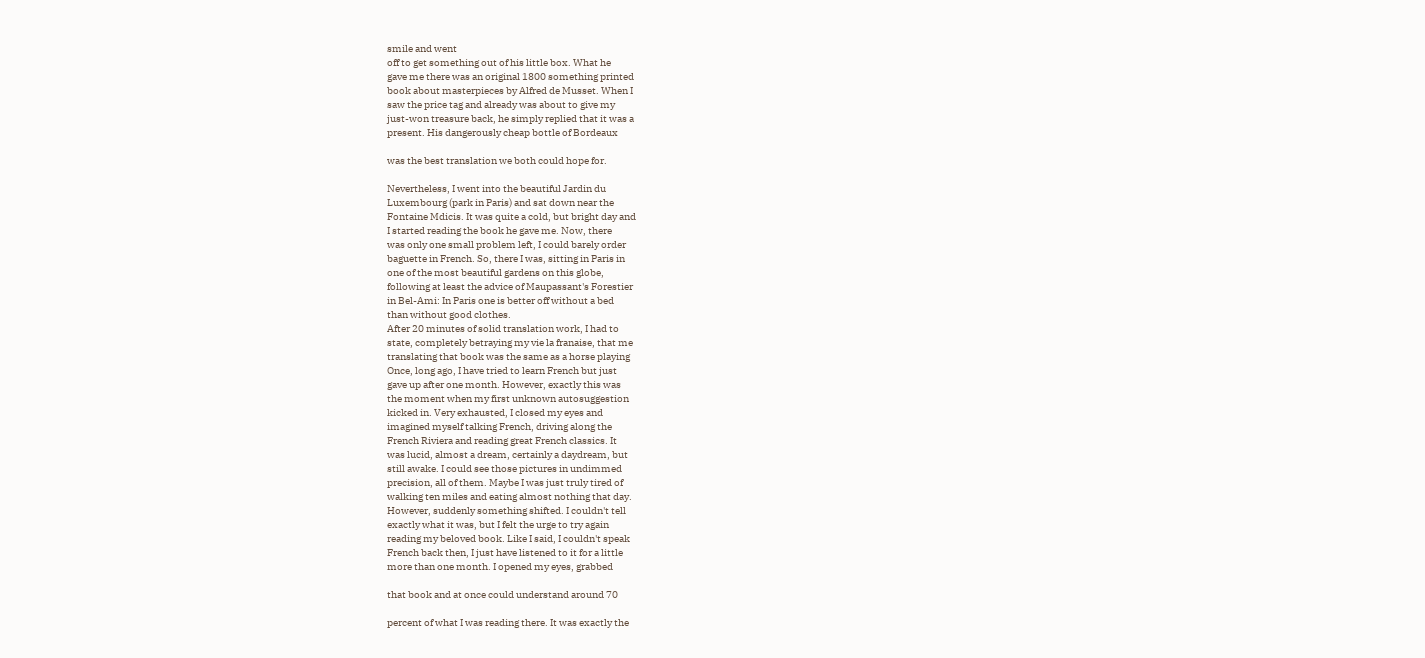smile and went
off to get something out of his little box. What he
gave me there was an original 1800 something printed
book about masterpieces by Alfred de Musset. When I
saw the price tag and already was about to give my
just-won treasure back, he simply replied that it was a
present. His dangerously cheap bottle of Bordeaux

was the best translation we both could hope for.

Nevertheless, I went into the beautiful Jardin du
Luxembourg (park in Paris) and sat down near the
Fontaine Mdicis. It was quite a cold, but bright day and
I started reading the book he gave me. Now, there
was only one small problem left, I could barely order
baguette in French. So, there I was, sitting in Paris in
one of the most beautiful gardens on this globe,
following at least the advice of Maupassant's Forestier
in Bel-Ami: In Paris one is better off without a bed
than without good clothes.
After 20 minutes of solid translation work, I had to
state, completely betraying my vie la franaise, that me
translating that book was the same as a horse playing
Once, long ago, I have tried to learn French but just
gave up after one month. However, exactly this was
the moment when my first unknown autosuggestion
kicked in. Very exhausted, I closed my eyes and
imagined myself talking French, driving along the
French Riviera and reading great French classics. It
was lucid, almost a dream, certainly a daydream, but
still awake. I could see those pictures in undimmed
precision, all of them. Maybe I was just truly tired of
walking ten miles and eating almost nothing that day.
However, suddenly something shifted. I couldn't tell
exactly what it was, but I felt the urge to try again
reading my beloved book. Like I said, I couldn't speak
French back then, I just have listened to it for a little
more than one month. I opened my eyes, grabbed

that book and at once could understand around 70

percent of what I was reading there. It was exactly the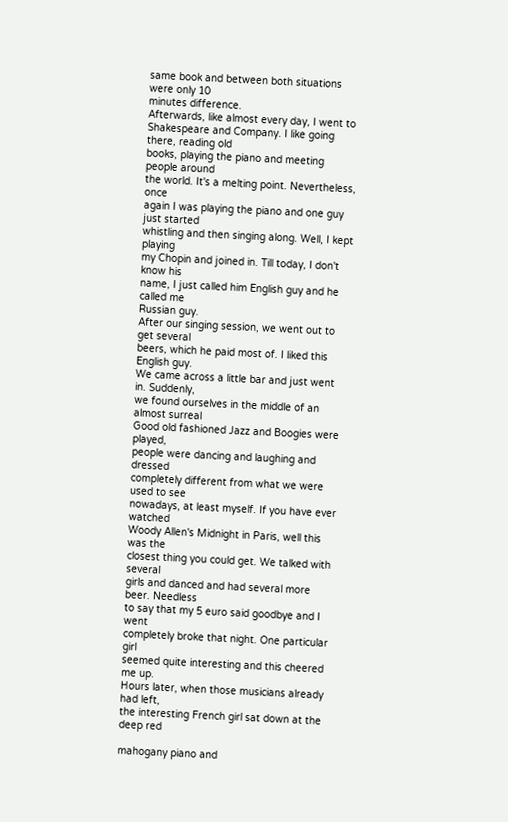same book and between both situations were only 10
minutes difference.
Afterwards, like almost every day, I went to
Shakespeare and Company. I like going there, reading old
books, playing the piano and meeting people around
the world. It's a melting point. Nevertheless, once
again I was playing the piano and one guy just started
whistling and then singing along. Well, I kept playing
my Chopin and joined in. Till today, I don't know his
name, I just called him English guy and he called me
Russian guy.
After our singing session, we went out to get several
beers, which he paid most of. I liked this English guy.
We came across a little bar and just went in. Suddenly,
we found ourselves in the middle of an almost surreal
Good old fashioned Jazz and Boogies were played,
people were dancing and laughing and dressed
completely different from what we were used to see
nowadays, at least myself. If you have ever watched
Woody Allen's Midnight in Paris, well this was the
closest thing you could get. We talked with several
girls and danced and had several more beer. Needless
to say that my 5 euro said goodbye and I went
completely broke that night. One particular girl
seemed quite interesting and this cheered me up.
Hours later, when those musicians already had left,
the interesting French girl sat down at the deep red

mahogany piano and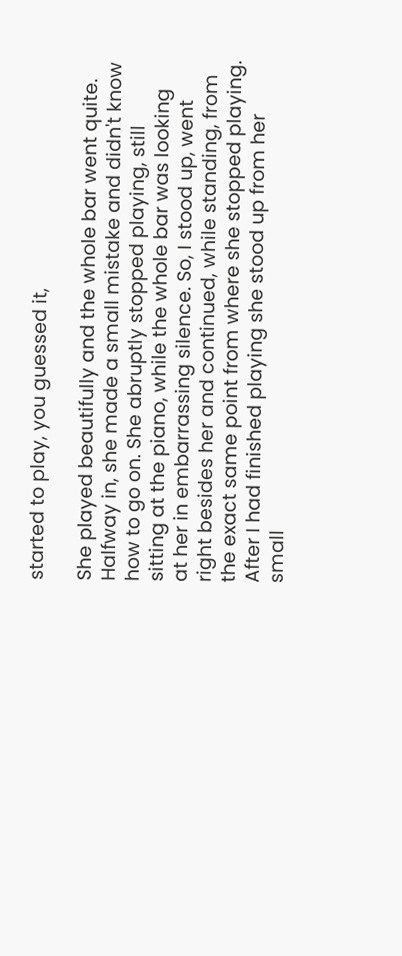started to play, you guessed it,

She played beautifully and the whole bar went quite.
Halfway in, she made a small mistake and didn't know
how to go on. She abruptly stopped playing, still
sitting at the piano, while the whole bar was looking
at her in embarrassing silence. So, I stood up, went
right besides her and continued, while standing, from
the exact same point from where she stopped playing.
After I had finished playing she stood up from her
small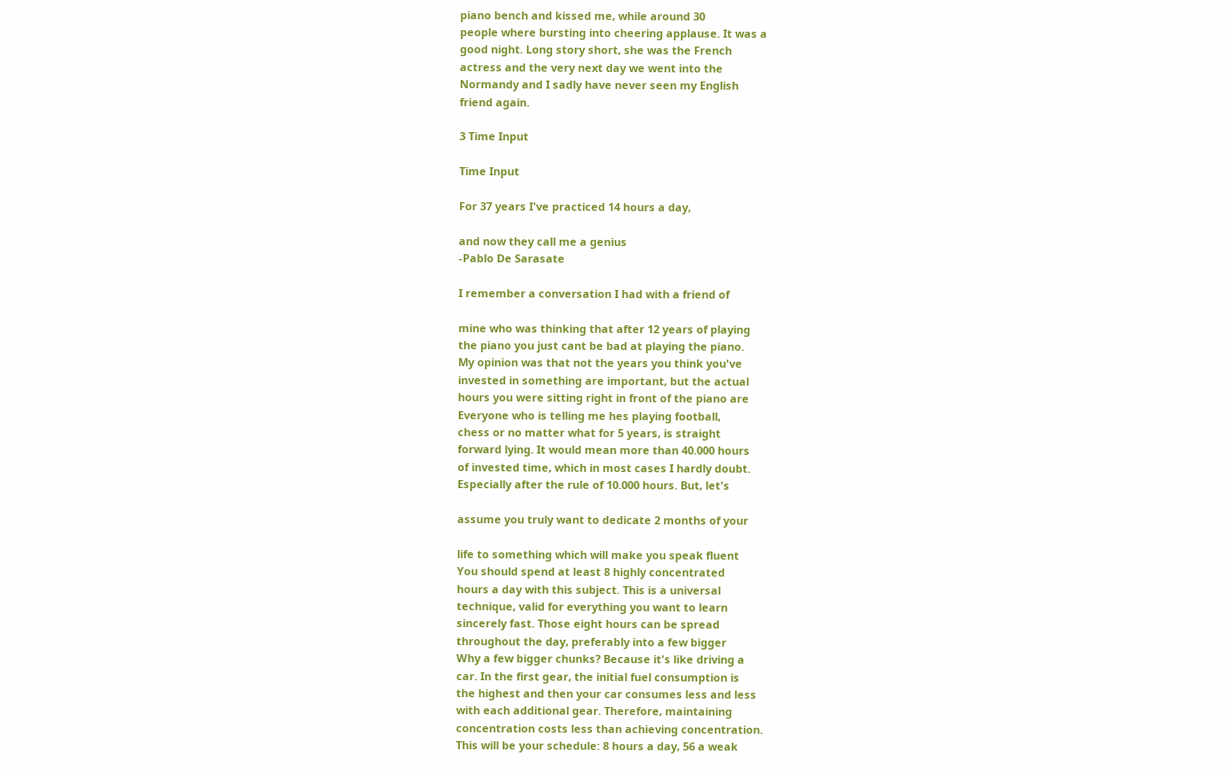piano bench and kissed me, while around 30
people where bursting into cheering applause. It was a
good night. Long story short, she was the French
actress and the very next day we went into the
Normandy and I sadly have never seen my English
friend again.

3 Time Input

Time Input

For 37 years I've practiced 14 hours a day,

and now they call me a genius
-Pablo De Sarasate

I remember a conversation I had with a friend of

mine who was thinking that after 12 years of playing
the piano you just cant be bad at playing the piano.
My opinion was that not the years you think you've
invested in something are important, but the actual
hours you were sitting right in front of the piano are
Everyone who is telling me hes playing football,
chess or no matter what for 5 years, is straight
forward lying. It would mean more than 40.000 hours
of invested time, which in most cases I hardly doubt.
Especially after the rule of 10.000 hours. But, let's

assume you truly want to dedicate 2 months of your

life to something which will make you speak fluent
You should spend at least 8 highly concentrated
hours a day with this subject. This is a universal
technique, valid for everything you want to learn
sincerely fast. Those eight hours can be spread
throughout the day, preferably into a few bigger
Why a few bigger chunks? Because it's like driving a
car. In the first gear, the initial fuel consumption is
the highest and then your car consumes less and less
with each additional gear. Therefore, maintaining
concentration costs less than achieving concentration.
This will be your schedule: 8 hours a day, 56 a weak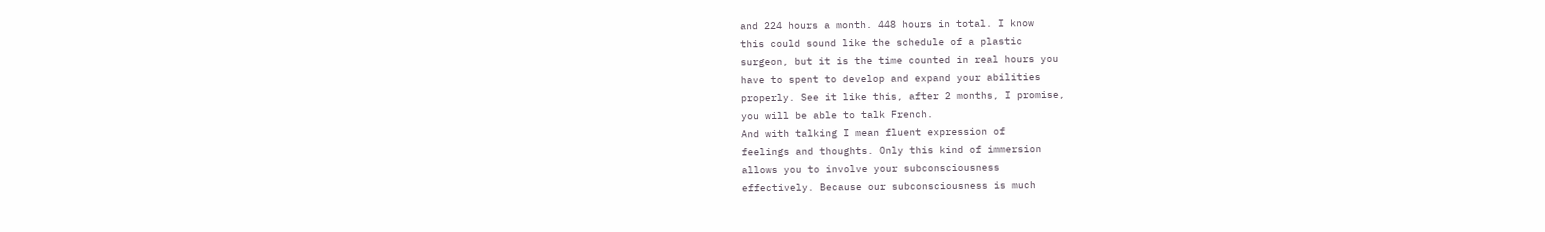and 224 hours a month. 448 hours in total. I know
this could sound like the schedule of a plastic
surgeon, but it is the time counted in real hours you
have to spent to develop and expand your abilities
properly. See it like this, after 2 months, I promise,
you will be able to talk French.
And with talking I mean fluent expression of
feelings and thoughts. Only this kind of immersion
allows you to involve your subconsciousness
effectively. Because our subconsciousness is much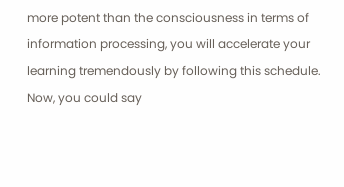more potent than the consciousness in terms of
information processing, you will accelerate your
learning tremendously by following this schedule.
Now, you could say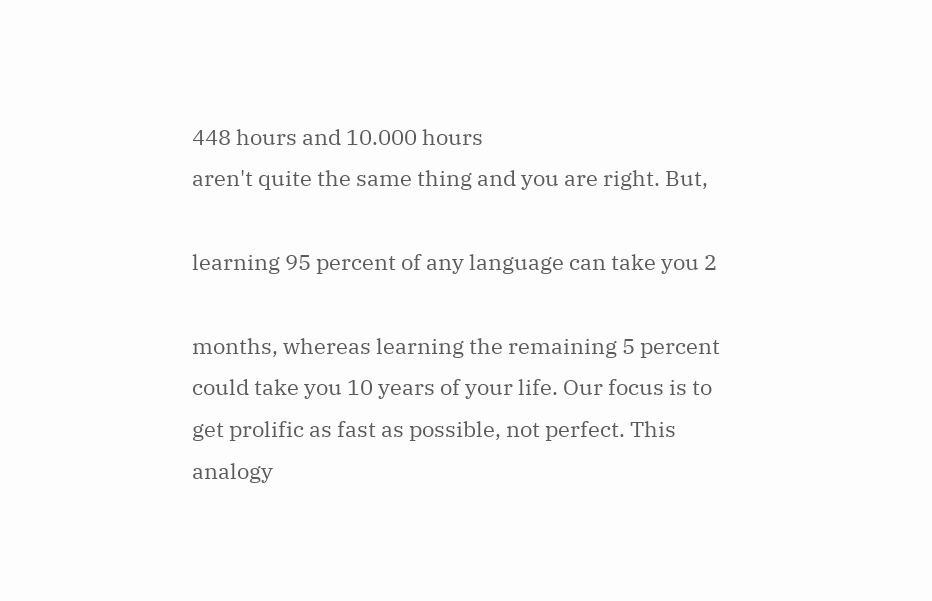448 hours and 10.000 hours
aren't quite the same thing and you are right. But,

learning 95 percent of any language can take you 2

months, whereas learning the remaining 5 percent
could take you 10 years of your life. Our focus is to
get prolific as fast as possible, not perfect. This
analogy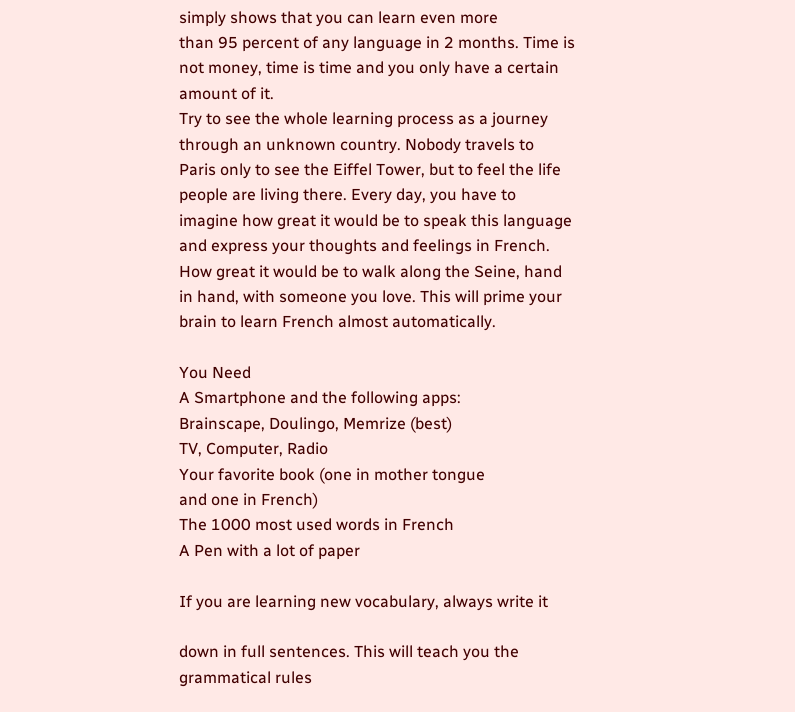simply shows that you can learn even more
than 95 percent of any language in 2 months. Time is
not money, time is time and you only have a certain
amount of it.
Try to see the whole learning process as a journey
through an unknown country. Nobody travels to
Paris only to see the Eiffel Tower, but to feel the life
people are living there. Every day, you have to
imagine how great it would be to speak this language
and express your thoughts and feelings in French.
How great it would be to walk along the Seine, hand
in hand, with someone you love. This will prime your
brain to learn French almost automatically.

You Need
A Smartphone and the following apps:
Brainscape, Doulingo, Memrize (best)
TV, Computer, Radio
Your favorite book (one in mother tongue
and one in French)
The 1000 most used words in French
A Pen with a lot of paper

If you are learning new vocabulary, always write it

down in full sentences. This will teach you the
grammatical rules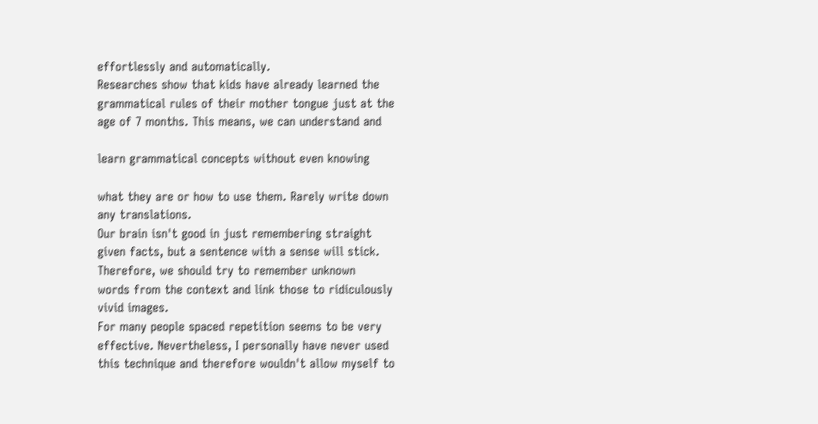effortlessly and automatically.
Researches show that kids have already learned the
grammatical rules of their mother tongue just at the
age of 7 months. This means, we can understand and

learn grammatical concepts without even knowing

what they are or how to use them. Rarely write down
any translations.
Our brain isn't good in just remembering straight
given facts, but a sentence with a sense will stick.
Therefore, we should try to remember unknown
words from the context and link those to ridiculously
vivid images.
For many people spaced repetition seems to be very
effective. Nevertheless, I personally have never used
this technique and therefore wouldn't allow myself to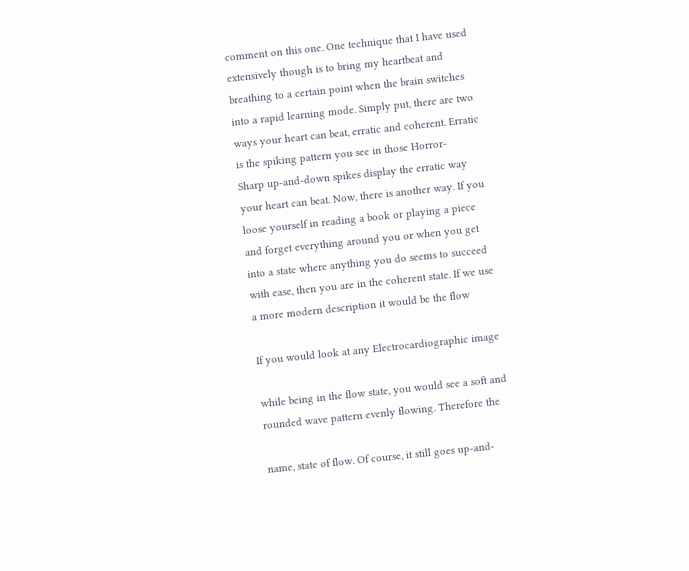comment on this one. One technique that I have used
extensively though is to bring my heartbeat and
breathing to a certain point when the brain switches
into a rapid learning mode. Simply put, there are two
ways your heart can beat, erratic and coherent. Erratic
is the spiking pattern you see in those Horror-
Sharp up-and-down spikes display the erratic way
your heart can beat. Now, there is another way. If you
loose yourself in reading a book or playing a piece
and forget everything around you or when you get
into a state where anything you do seems to succeed
with ease, then you are in the coherent state. If we use
a more modern description it would be the flow

If you would look at any Electrocardiographic image

while being in the flow state, you would see a soft and
rounded wave pattern evenly flowing. Therefore the

name, state of flow. Of course, it still goes up-and-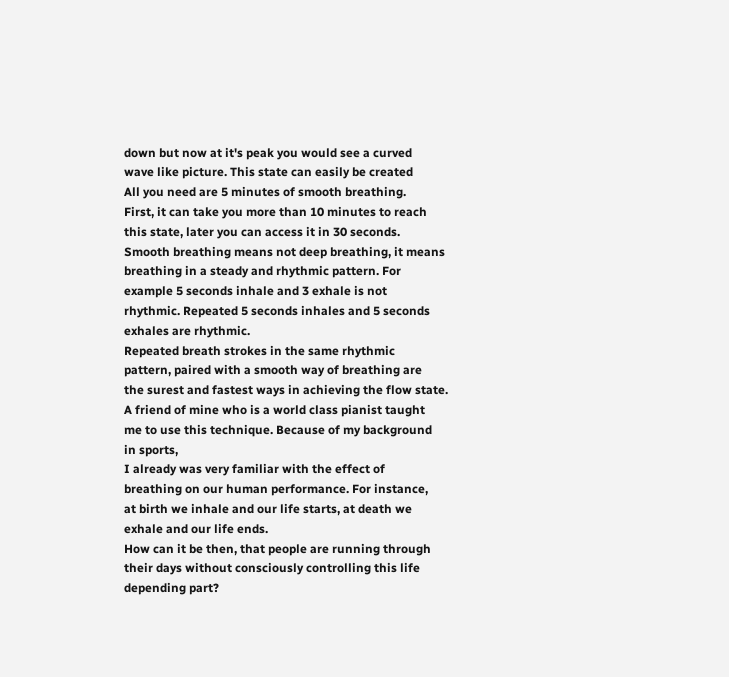down but now at it's peak you would see a curved
wave like picture. This state can easily be created
All you need are 5 minutes of smooth breathing.
First, it can take you more than 10 minutes to reach
this state, later you can access it in 30 seconds.
Smooth breathing means not deep breathing, it means
breathing in a steady and rhythmic pattern. For
example 5 seconds inhale and 3 exhale is not
rhythmic. Repeated 5 seconds inhales and 5 seconds
exhales are rhythmic.
Repeated breath strokes in the same rhythmic
pattern, paired with a smooth way of breathing are
the surest and fastest ways in achieving the flow state.
A friend of mine who is a world class pianist taught
me to use this technique. Because of my background
in sports,
I already was very familiar with the effect of
breathing on our human performance. For instance,
at birth we inhale and our life starts, at death we
exhale and our life ends.
How can it be then, that people are running through
their days without consciously controlling this life
depending part?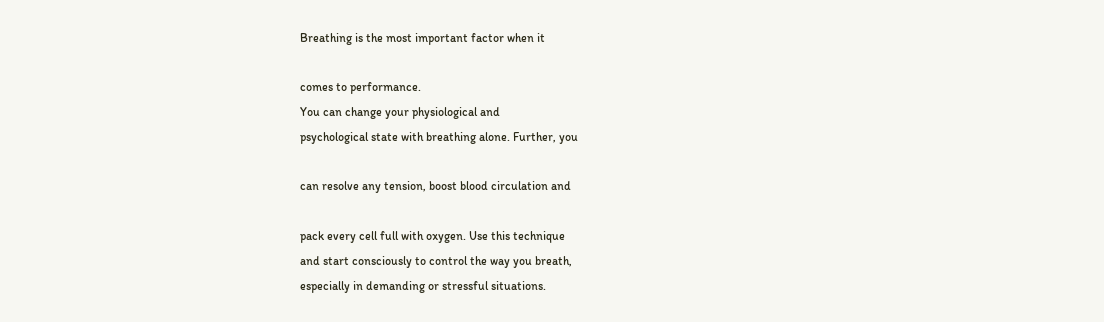Breathing is the most important factor when it

comes to performance.
You can change your physiological and
psychological state with breathing alone. Further, you

can resolve any tension, boost blood circulation and

pack every cell full with oxygen. Use this technique
and start consciously to control the way you breath,
especially in demanding or stressful situations.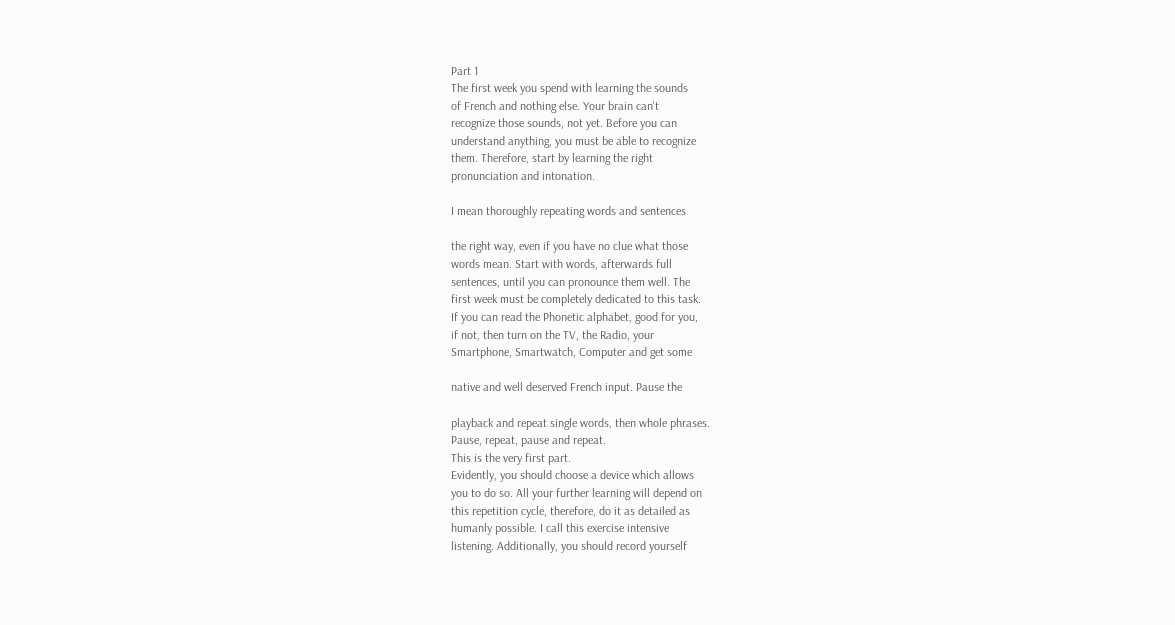Part 1
The first week you spend with learning the sounds
of French and nothing else. Your brain can't
recognize those sounds, not yet. Before you can
understand anything, you must be able to recognize
them. Therefore, start by learning the right
pronunciation and intonation.

I mean thoroughly repeating words and sentences

the right way, even if you have no clue what those
words mean. Start with words, afterwards full
sentences, until you can pronounce them well. The
first week must be completely dedicated to this task.
If you can read the Phonetic alphabet, good for you,
if not, then turn on the TV, the Radio, your
Smartphone, Smartwatch, Computer and get some

native and well deserved French input. Pause the

playback and repeat single words, then whole phrases.
Pause, repeat, pause and repeat.
This is the very first part.
Evidently, you should choose a device which allows
you to do so. All your further learning will depend on
this repetition cycle, therefore, do it as detailed as
humanly possible. I call this exercise intensive
listening. Additionally, you should record yourself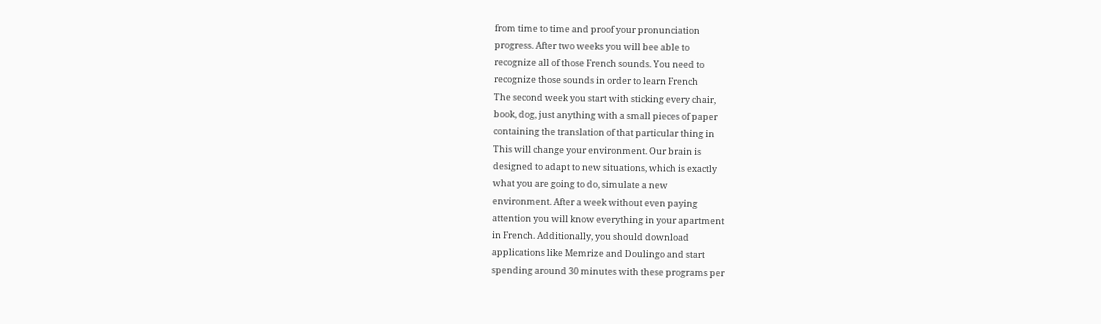from time to time and proof your pronunciation
progress. After two weeks you will bee able to
recognize all of those French sounds. You need to
recognize those sounds in order to learn French
The second week you start with sticking every chair,
book, dog, just anything with a small pieces of paper
containing the translation of that particular thing in
This will change your environment. Our brain is
designed to adapt to new situations, which is exactly
what you are going to do, simulate a new
environment. After a week without even paying
attention you will know everything in your apartment
in French. Additionally, you should download
applications like Memrize and Doulingo and start
spending around 30 minutes with these programs per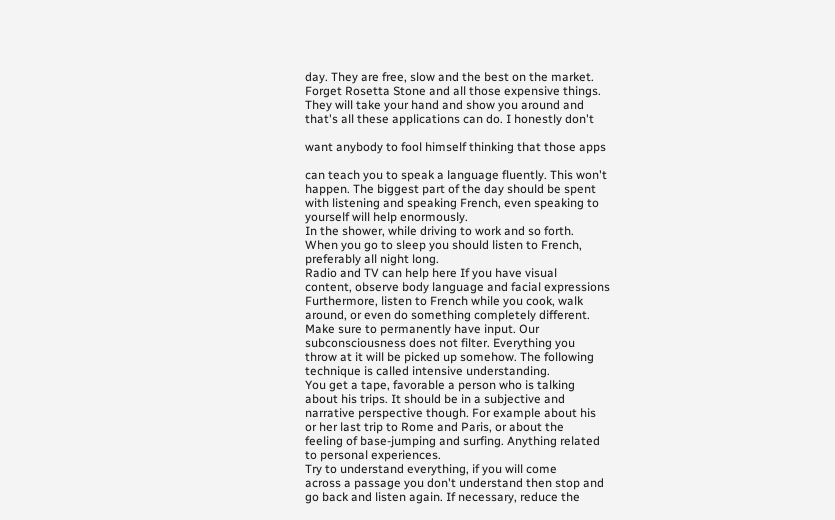day. They are free, slow and the best on the market.
Forget Rosetta Stone and all those expensive things.
They will take your hand and show you around and
that's all these applications can do. I honestly don't

want anybody to fool himself thinking that those apps

can teach you to speak a language fluently. This won't
happen. The biggest part of the day should be spent
with listening and speaking French, even speaking to
yourself will help enormously.
In the shower, while driving to work and so forth.
When you go to sleep you should listen to French,
preferably all night long.
Radio and TV can help here If you have visual
content, observe body language and facial expressions
Furthermore, listen to French while you cook, walk
around, or even do something completely different.
Make sure to permanently have input. Our
subconsciousness does not filter. Everything you
throw at it will be picked up somehow. The following
technique is called intensive understanding.
You get a tape, favorable a person who is talking
about his trips. It should be in a subjective and
narrative perspective though. For example about his
or her last trip to Rome and Paris, or about the
feeling of base-jumping and surfing. Anything related
to personal experiences.
Try to understand everything, if you will come
across a passage you don't understand then stop and
go back and listen again. If necessary, reduce the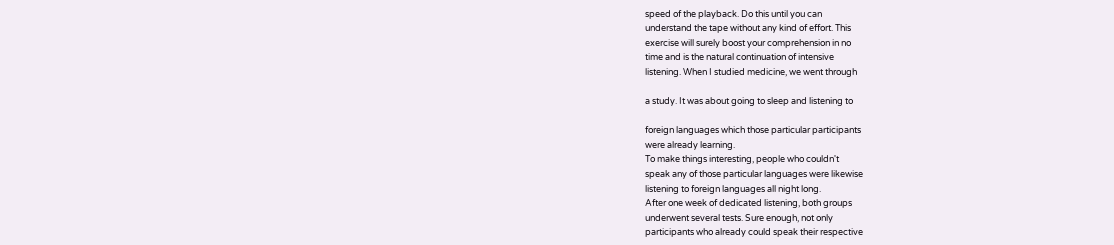speed of the playback. Do this until you can
understand the tape without any kind of effort. This
exercise will surely boost your comprehension in no
time and is the natural continuation of intensive
listening. When I studied medicine, we went through

a study. It was about going to sleep and listening to

foreign languages which those particular participants
were already learning.
To make things interesting, people who couldn't
speak any of those particular languages were likewise
listening to foreign languages all night long.
After one week of dedicated listening, both groups
underwent several tests. Sure enough, not only
participants who already could speak their respective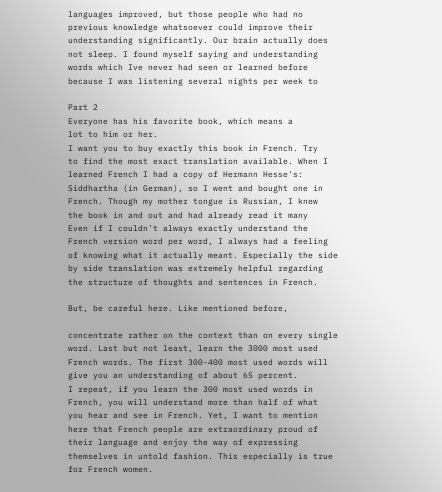languages improved, but those people who had no
previous knowledge whatsoever could improve their
understanding significantly. Our brain actually does
not sleep. I found myself saying and understanding
words which Ive never had seen or learned before
because I was listening several nights per week to

Part 2
Everyone has his favorite book, which means a
lot to him or her.
I want you to buy exactly this book in French. Try
to find the most exact translation available. When I
learned French I had a copy of Hermann Hesse's:
Siddhartha (in German), so I went and bought one in
French. Though my mother tongue is Russian, I knew
the book in and out and had already read it many
Even if I couldn't always exactly understand the
French version word per word, I always had a feeling
of knowing what it actually meant. Especially the side
by side translation was extremely helpful regarding
the structure of thoughts and sentences in French.

But, be careful here. Like mentioned before,

concentrate rather on the context than on every single
word. Last but not least, learn the 3000 most used
French words. The first 300-400 most used words will
give you an understanding of about 65 percent.
I repeat, if you learn the 300 most used words in
French, you will understand more than half of what
you hear and see in French. Yet, I want to mention
here that French people are extraordinary proud of
their language and enjoy the way of expressing
themselves in untold fashion. This especially is true
for French women.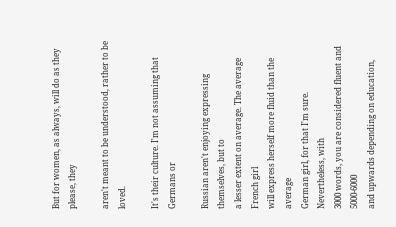But for women, as always, will do as they please, they

aren't meant to be understood, rather to be loved.

It's their culture. I'm not assuming that Germans or

Russian aren't enjoying expressing themselves, but to
a lesser extent on average. The average French girl
will express herself more fluid than the average
German girl, for that I'm sure. Nevertheless, with
3000 words, you are considered fluent and 5000-6000
and upwards depending on education,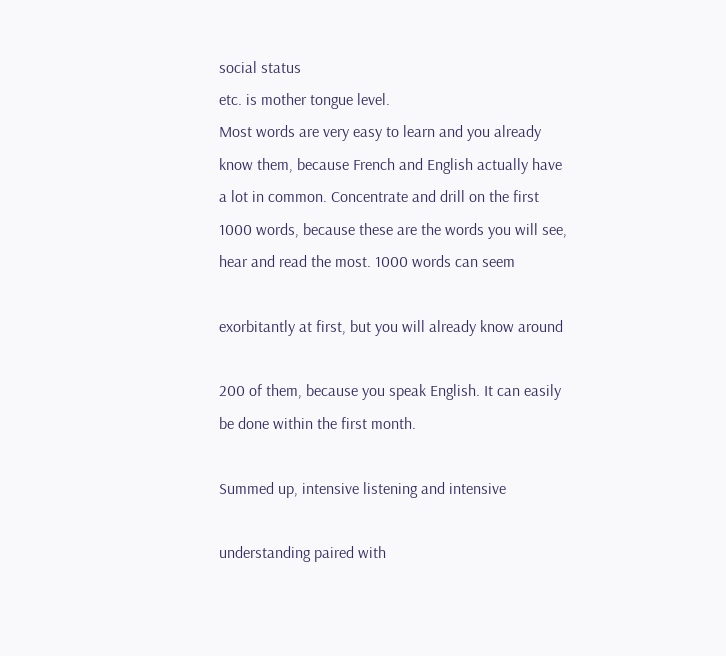social status
etc. is mother tongue level.
Most words are very easy to learn and you already
know them, because French and English actually have
a lot in common. Concentrate and drill on the first
1000 words, because these are the words you will see,
hear and read the most. 1000 words can seem

exorbitantly at first, but you will already know around

200 of them, because you speak English. It can easily
be done within the first month.

Summed up, intensive listening and intensive

understanding paired with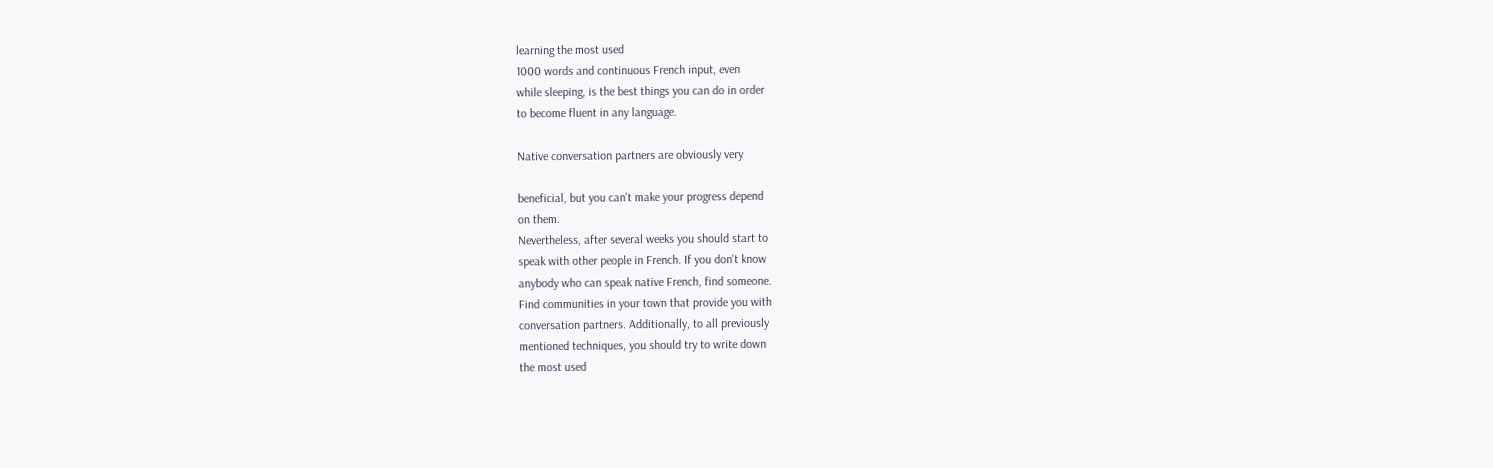learning the most used
1000 words and continuous French input, even
while sleeping, is the best things you can do in order
to become fluent in any language.

Native conversation partners are obviously very

beneficial, but you can't make your progress depend
on them.
Nevertheless, after several weeks you should start to
speak with other people in French. If you don't know
anybody who can speak native French, find someone.
Find communities in your town that provide you with
conversation partners. Additionally, to all previously
mentioned techniques, you should try to write down
the most used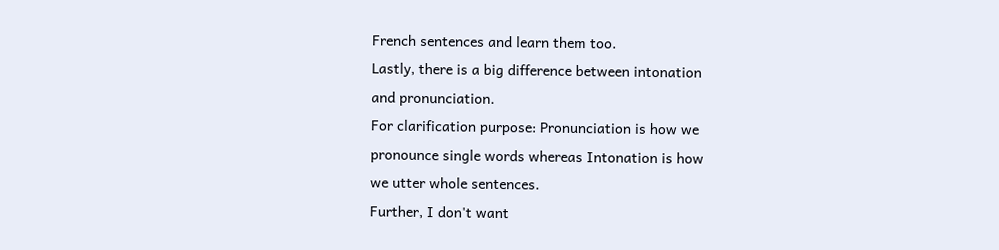French sentences and learn them too.
Lastly, there is a big difference between intonation
and pronunciation.
For clarification purpose: Pronunciation is how we
pronounce single words whereas Intonation is how
we utter whole sentences.
Further, I don't want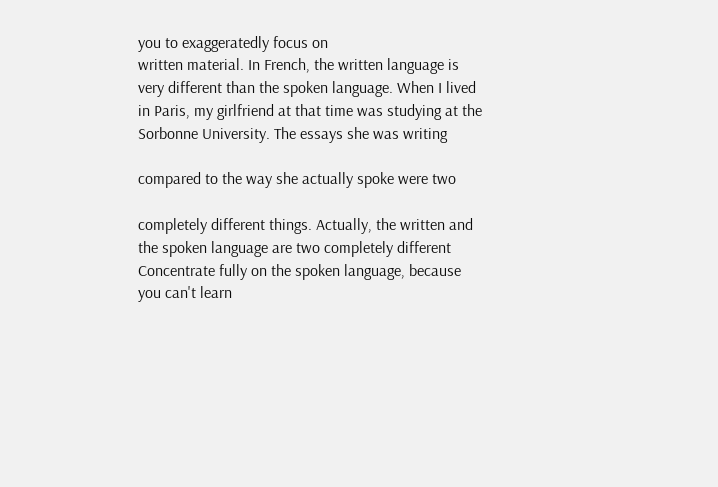you to exaggeratedly focus on
written material. In French, the written language is
very different than the spoken language. When I lived
in Paris, my girlfriend at that time was studying at the
Sorbonne University. The essays she was writing

compared to the way she actually spoke were two

completely different things. Actually, the written and
the spoken language are two completely different
Concentrate fully on the spoken language, because
you can't learn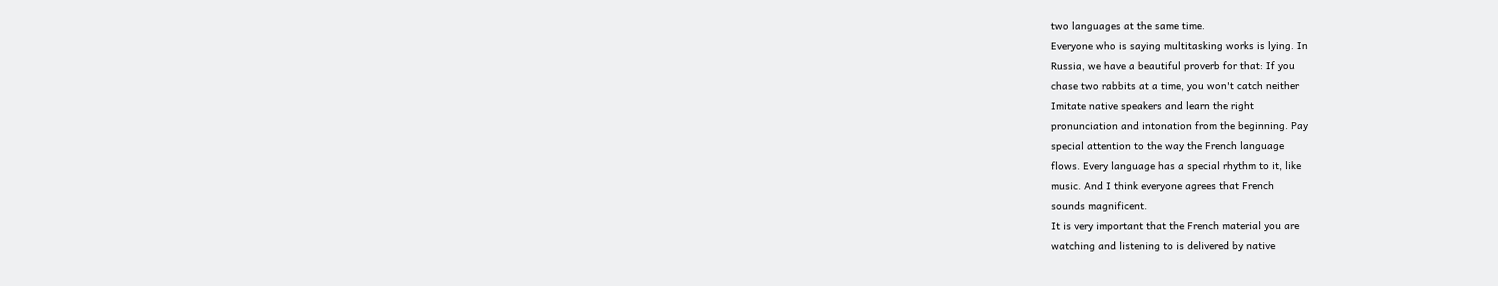two languages at the same time.
Everyone who is saying multitasking works is lying. In
Russia, we have a beautiful proverb for that: If you
chase two rabbits at a time, you won't catch neither
Imitate native speakers and learn the right
pronunciation and intonation from the beginning. Pay
special attention to the way the French language
flows. Every language has a special rhythm to it, like
music. And I think everyone agrees that French
sounds magnificent.
It is very important that the French material you are
watching and listening to is delivered by native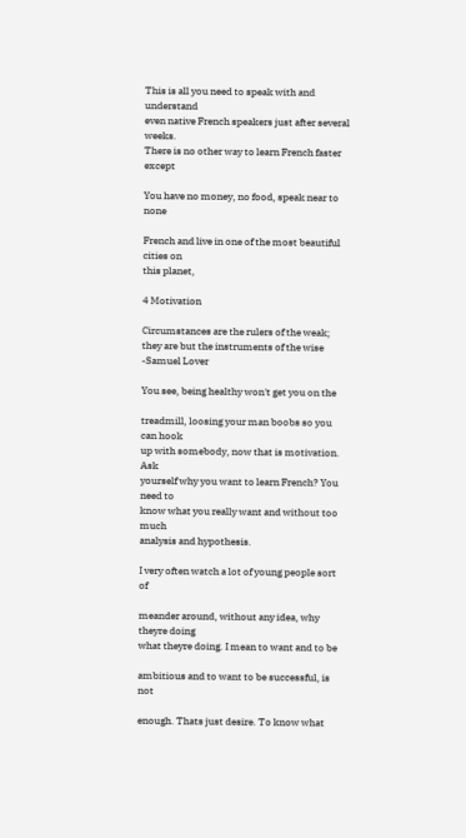This is all you need to speak with and understand
even native French speakers just after several weeks.
There is no other way to learn French faster except

You have no money, no food, speak near to none

French and live in one of the most beautiful cities on
this planet,

4 Motivation

Circumstances are the rulers of the weak;
they are but the instruments of the wise
-Samuel Lover

You see, being healthy won't get you on the

treadmill, loosing your man boobs so you can hook
up with somebody, now that is motivation. Ask
yourself why you want to learn French? You need to
know what you really want and without too much
analysis and hypothesis.

I very often watch a lot of young people sort of

meander around, without any idea, why theyre doing
what theyre doing. I mean to want and to be

ambitious and to want to be successful, is not

enough. Thats just desire. To know what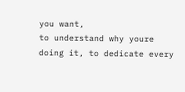you want,
to understand why youre doing it, to dedicate every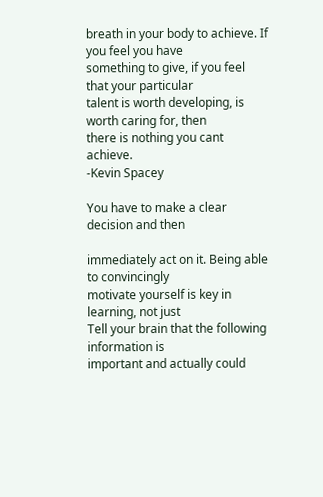breath in your body to achieve. If you feel you have
something to give, if you feel that your particular
talent is worth developing, is worth caring for, then
there is nothing you cant achieve.
-Kevin Spacey

You have to make a clear decision and then

immediately act on it. Being able to convincingly
motivate yourself is key in learning, not just
Tell your brain that the following information is
important and actually could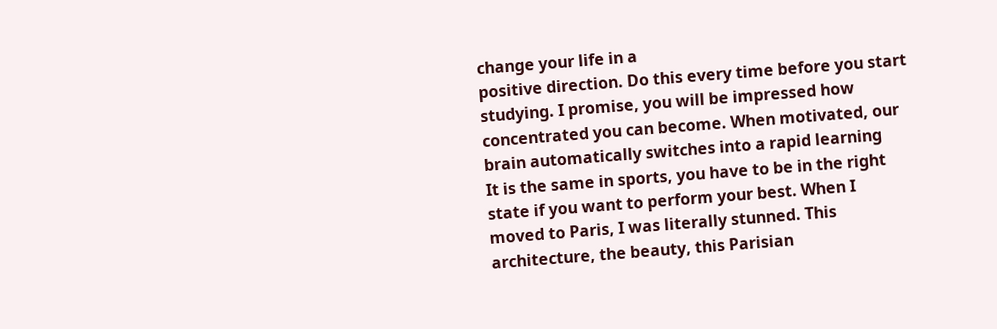change your life in a
positive direction. Do this every time before you start
studying. I promise, you will be impressed how
concentrated you can become. When motivated, our
brain automatically switches into a rapid learning
It is the same in sports, you have to be in the right
state if you want to perform your best. When I
moved to Paris, I was literally stunned. This
architecture, the beauty, this Parisian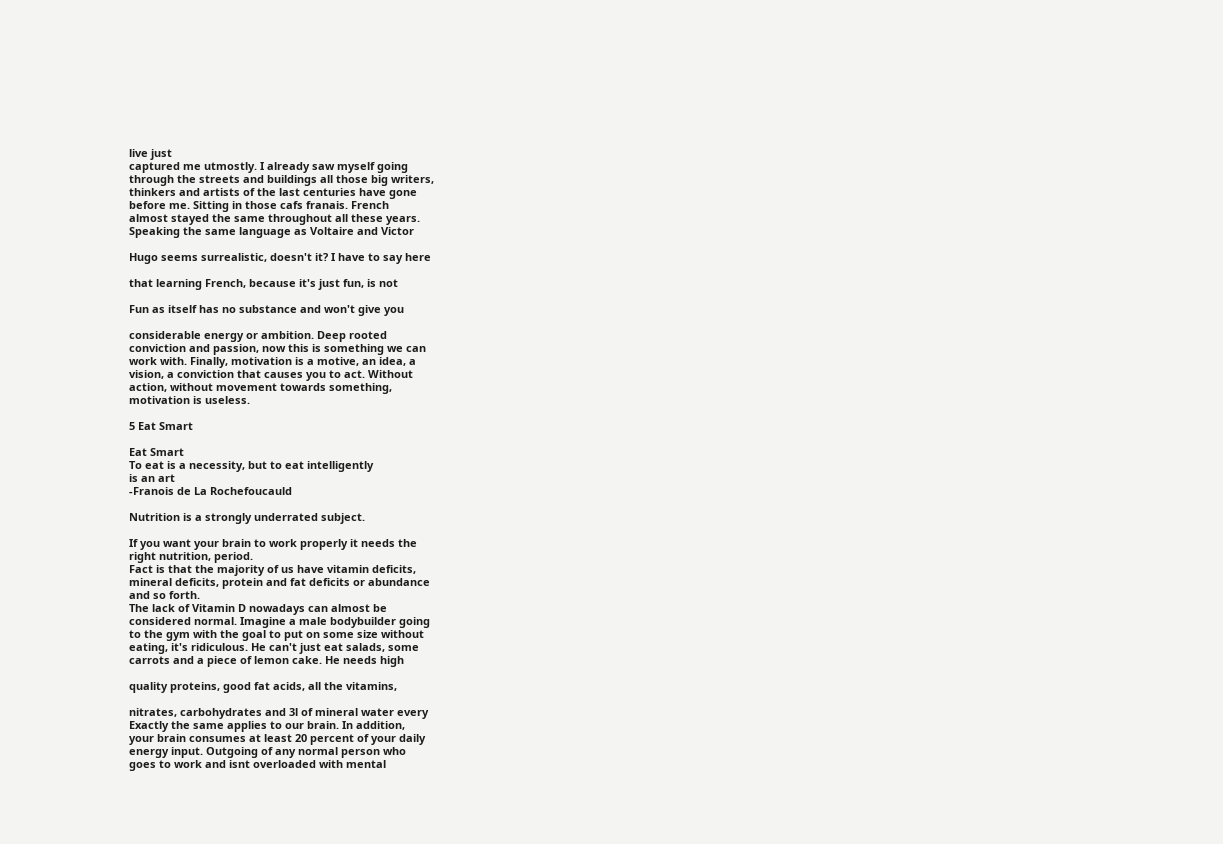live just
captured me utmostly. I already saw myself going
through the streets and buildings all those big writers,
thinkers and artists of the last centuries have gone
before me. Sitting in those cafs franais. French
almost stayed the same throughout all these years.
Speaking the same language as Voltaire and Victor

Hugo seems surrealistic, doesn't it? I have to say here

that learning French, because it's just fun, is not

Fun as itself has no substance and won't give you

considerable energy or ambition. Deep rooted
conviction and passion, now this is something we can
work with. Finally, motivation is a motive, an idea, a
vision, a conviction that causes you to act. Without
action, without movement towards something,
motivation is useless.

5 Eat Smart

Eat Smart
To eat is a necessity, but to eat intelligently
is an art
-Franois de La Rochefoucauld

Nutrition is a strongly underrated subject.

If you want your brain to work properly it needs the
right nutrition, period.
Fact is that the majority of us have vitamin deficits,
mineral deficits, protein and fat deficits or abundance
and so forth.
The lack of Vitamin D nowadays can almost be
considered normal. Imagine a male bodybuilder going
to the gym with the goal to put on some size without
eating, it's ridiculous. He can't just eat salads, some
carrots and a piece of lemon cake. He needs high

quality proteins, good fat acids, all the vitamins,

nitrates, carbohydrates and 3l of mineral water every
Exactly the same applies to our brain. In addition,
your brain consumes at least 20 percent of your daily
energy input. Outgoing of any normal person who
goes to work and isnt overloaded with mental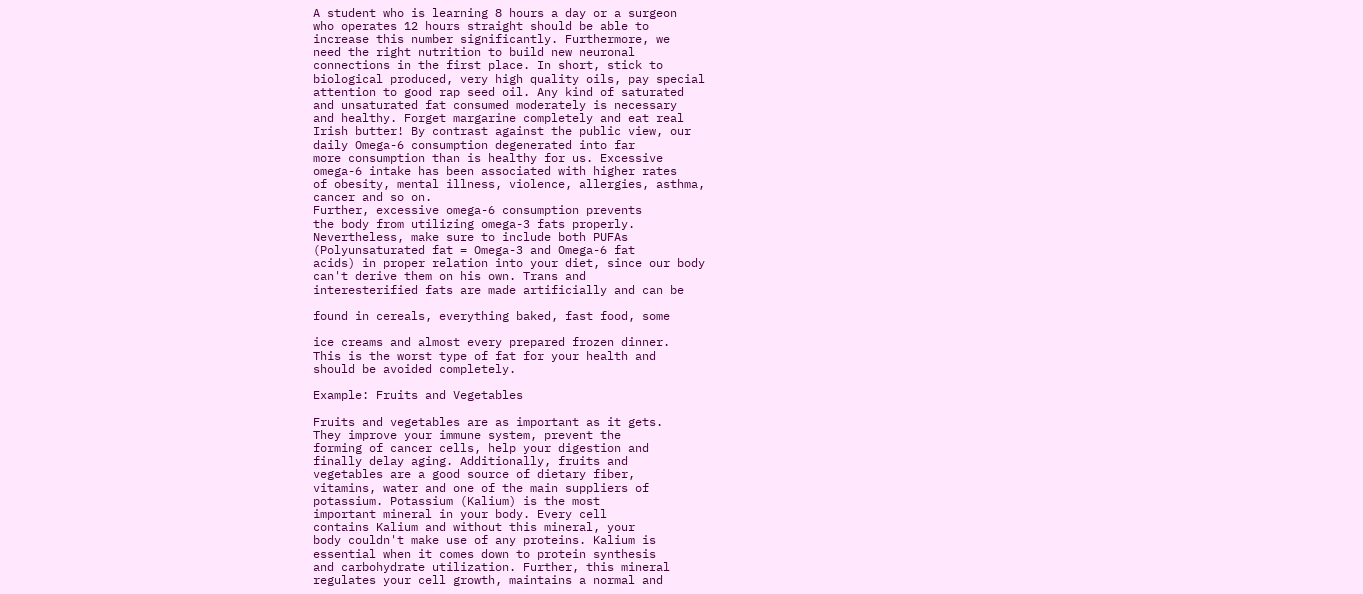A student who is learning 8 hours a day or a surgeon
who operates 12 hours straight should be able to
increase this number significantly. Furthermore, we
need the right nutrition to build new neuronal
connections in the first place. In short, stick to
biological produced, very high quality oils, pay special
attention to good rap seed oil. Any kind of saturated
and unsaturated fat consumed moderately is necessary
and healthy. Forget margarine completely and eat real
Irish butter! By contrast against the public view, our
daily Omega-6 consumption degenerated into far
more consumption than is healthy for us. Excessive
omega-6 intake has been associated with higher rates
of obesity, mental illness, violence, allergies, asthma,
cancer and so on.
Further, excessive omega-6 consumption prevents
the body from utilizing omega-3 fats properly.
Nevertheless, make sure to include both PUFAs
(Polyunsaturated fat = Omega-3 and Omega-6 fat
acids) in proper relation into your diet, since our body
can't derive them on his own. Trans and
interesterified fats are made artificially and can be

found in cereals, everything baked, fast food, some

ice creams and almost every prepared frozen dinner.
This is the worst type of fat for your health and
should be avoided completely.

Example: Fruits and Vegetables

Fruits and vegetables are as important as it gets.
They improve your immune system, prevent the
forming of cancer cells, help your digestion and
finally delay aging. Additionally, fruits and
vegetables are a good source of dietary fiber,
vitamins, water and one of the main suppliers of
potassium. Potassium (Kalium) is the most
important mineral in your body. Every cell
contains Kalium and without this mineral, your
body couldn't make use of any proteins. Kalium is
essential when it comes down to protein synthesis
and carbohydrate utilization. Further, this mineral
regulates your cell growth, maintains a normal and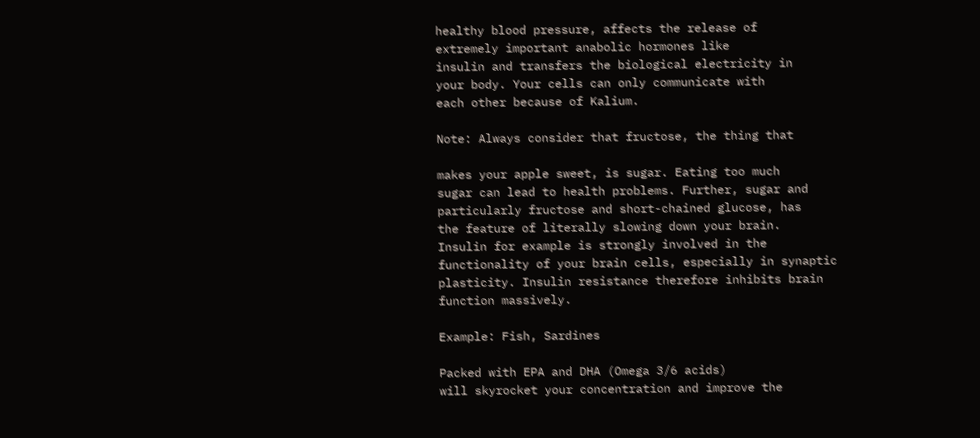healthy blood pressure, affects the release of
extremely important anabolic hormones like
insulin and transfers the biological electricity in
your body. Your cells can only communicate with
each other because of Kalium.

Note: Always consider that fructose, the thing that

makes your apple sweet, is sugar. Eating too much
sugar can lead to health problems. Further, sugar and
particularly fructose and short-chained glucose, has
the feature of literally slowing down your brain.
Insulin for example is strongly involved in the
functionality of your brain cells, especially in synaptic
plasticity. Insulin resistance therefore inhibits brain
function massively.

Example: Fish, Sardines

Packed with EPA and DHA (Omega 3/6 acids)
will skyrocket your concentration and improve the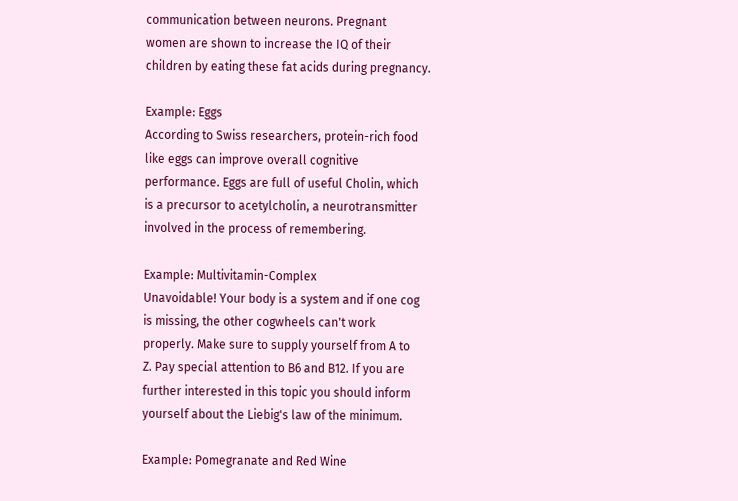communication between neurons. Pregnant
women are shown to increase the IQ of their
children by eating these fat acids during pregnancy.

Example: Eggs
According to Swiss researchers, protein-rich food
like eggs can improve overall cognitive
performance. Eggs are full of useful Cholin, which
is a precursor to acetylcholin, a neurotransmitter
involved in the process of remembering.

Example: Multivitamin-Complex
Unavoidable! Your body is a system and if one cog
is missing, the other cogwheels can't work
properly. Make sure to supply yourself from A to
Z. Pay special attention to B6 and B12. If you are
further interested in this topic you should inform
yourself about the Liebig's law of the minimum.

Example: Pomegranate and Red Wine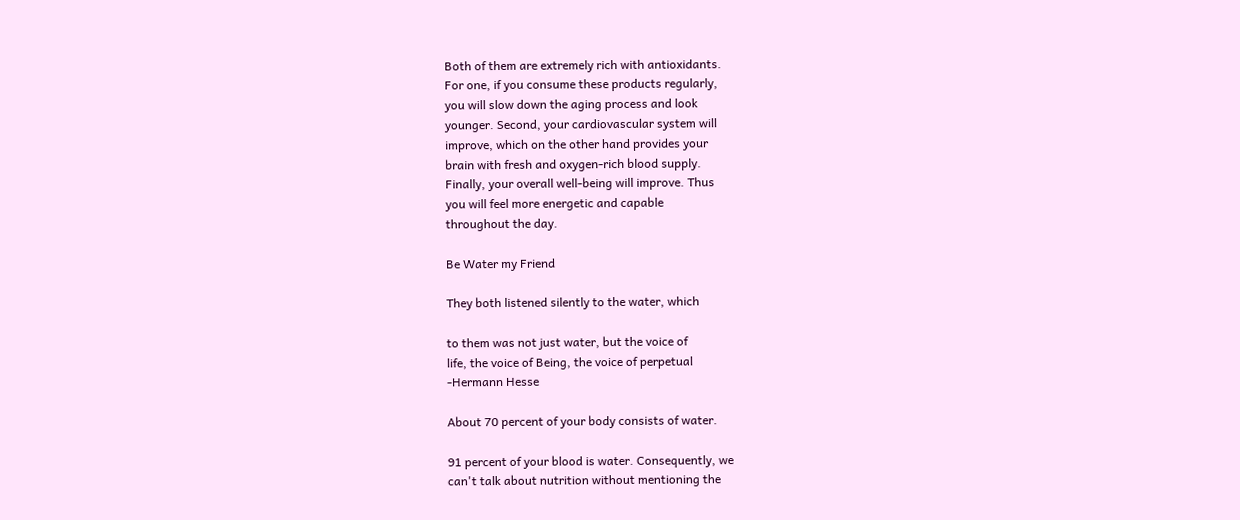Both of them are extremely rich with antioxidants.
For one, if you consume these products regularly,
you will slow down the aging process and look
younger. Second, your cardiovascular system will
improve, which on the other hand provides your
brain with fresh and oxygen-rich blood supply.
Finally, your overall well-being will improve. Thus
you will feel more energetic and capable
throughout the day.

Be Water my Friend

They both listened silently to the water, which

to them was not just water, but the voice of
life, the voice of Being, the voice of perpetual
-Hermann Hesse

About 70 percent of your body consists of water.

91 percent of your blood is water. Consequently, we
can't talk about nutrition without mentioning the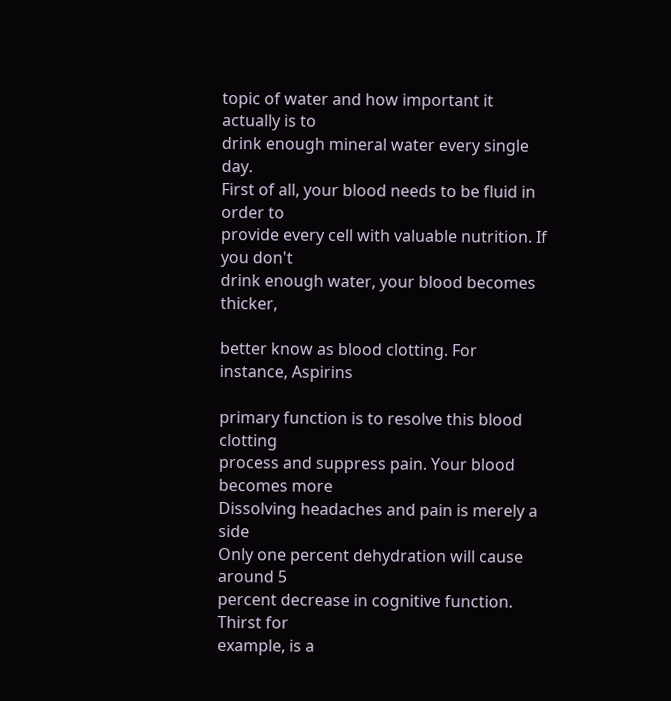topic of water and how important it actually is to
drink enough mineral water every single day.
First of all, your blood needs to be fluid in order to
provide every cell with valuable nutrition. If you don't
drink enough water, your blood becomes thicker,

better know as blood clotting. For instance, Aspirins

primary function is to resolve this blood clotting
process and suppress pain. Your blood becomes more
Dissolving headaches and pain is merely a side
Only one percent dehydration will cause around 5
percent decrease in cognitive function. Thirst for
example, is a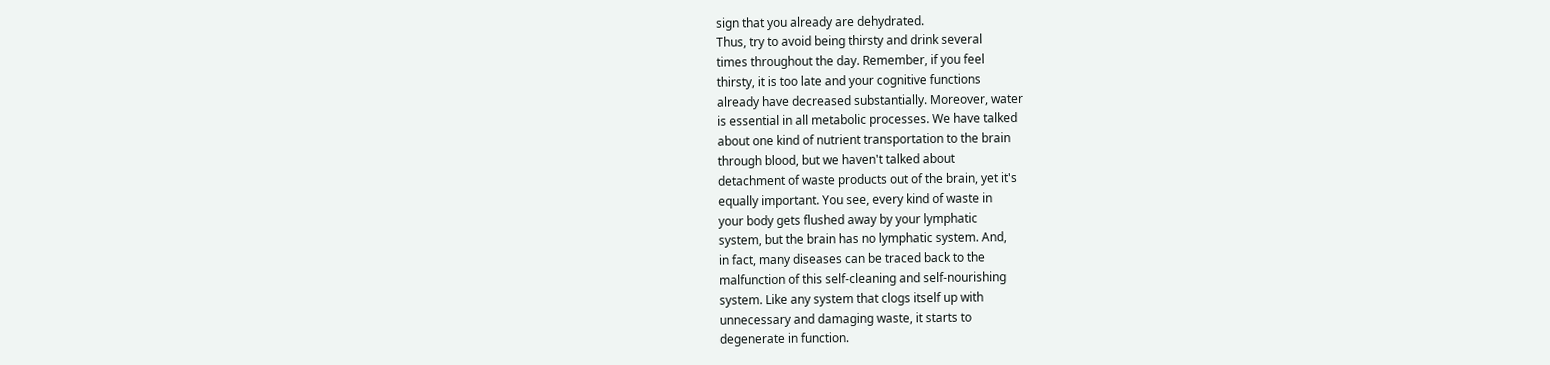sign that you already are dehydrated.
Thus, try to avoid being thirsty and drink several
times throughout the day. Remember, if you feel
thirsty, it is too late and your cognitive functions
already have decreased substantially. Moreover, water
is essential in all metabolic processes. We have talked
about one kind of nutrient transportation to the brain
through blood, but we haven't talked about
detachment of waste products out of the brain, yet it's
equally important. You see, every kind of waste in
your body gets flushed away by your lymphatic
system, but the brain has no lymphatic system. And,
in fact, many diseases can be traced back to the
malfunction of this self-cleaning and self-nourishing
system. Like any system that clogs itself up with
unnecessary and damaging waste, it starts to
degenerate in function.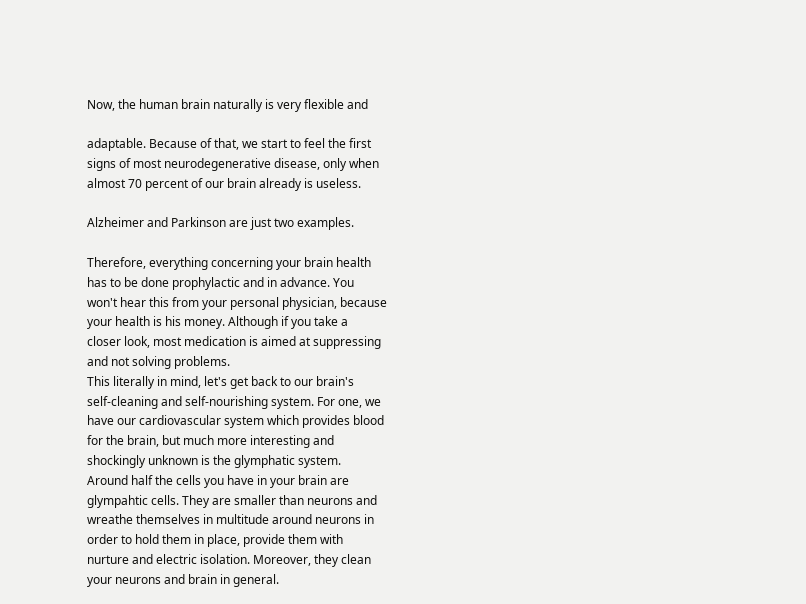Now, the human brain naturally is very flexible and

adaptable. Because of that, we start to feel the first
signs of most neurodegenerative disease, only when
almost 70 percent of our brain already is useless.

Alzheimer and Parkinson are just two examples.

Therefore, everything concerning your brain health
has to be done prophylactic and in advance. You
won't hear this from your personal physician, because
your health is his money. Although if you take a
closer look, most medication is aimed at suppressing
and not solving problems.
This literally in mind, let's get back to our brain's
self-cleaning and self-nourishing system. For one, we
have our cardiovascular system which provides blood
for the brain, but much more interesting and
shockingly unknown is the glymphatic system.
Around half the cells you have in your brain are
glympahtic cells. They are smaller than neurons and
wreathe themselves in multitude around neurons in
order to hold them in place, provide them with
nurture and electric isolation. Moreover, they clean
your neurons and brain in general.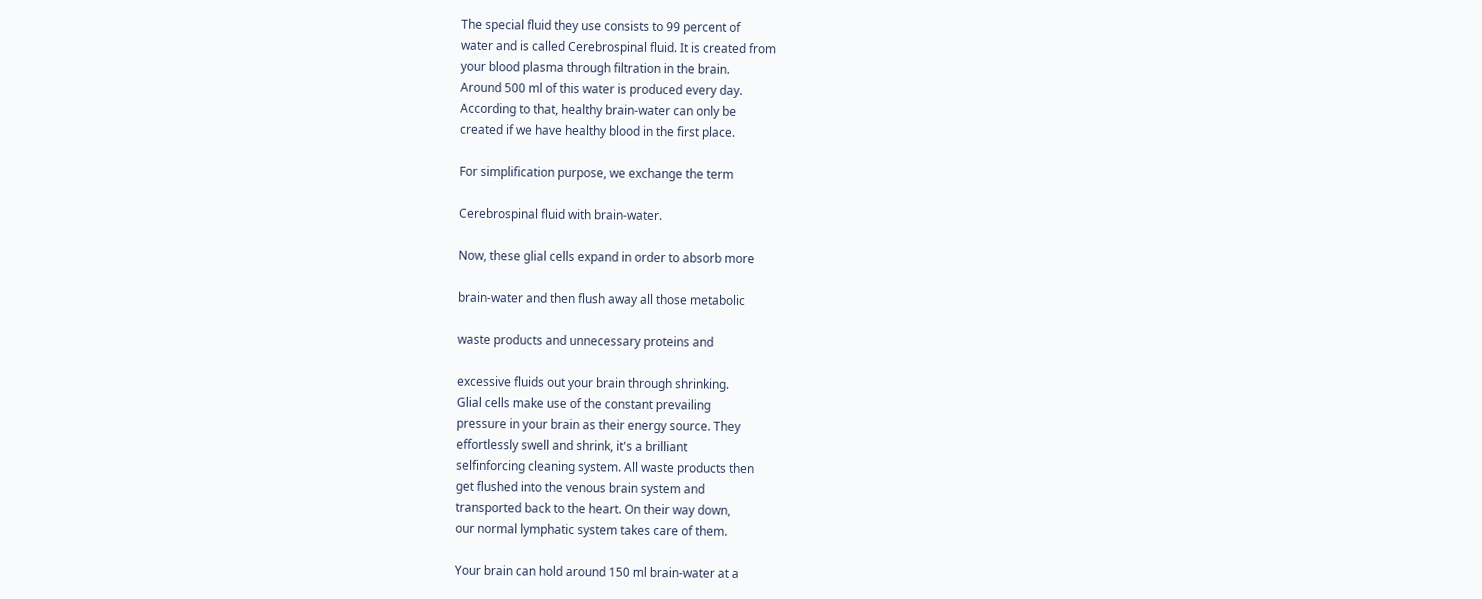The special fluid they use consists to 99 percent of
water and is called Cerebrospinal fluid. It is created from
your blood plasma through filtration in the brain.
Around 500 ml of this water is produced every day.
According to that, healthy brain-water can only be
created if we have healthy blood in the first place.

For simplification purpose, we exchange the term

Cerebrospinal fluid with brain-water.

Now, these glial cells expand in order to absorb more

brain-water and then flush away all those metabolic

waste products and unnecessary proteins and

excessive fluids out your brain through shrinking.
Glial cells make use of the constant prevailing
pressure in your brain as their energy source. They
effortlessly swell and shrink, it's a brilliant
selfinforcing cleaning system. All waste products then
get flushed into the venous brain system and
transported back to the heart. On their way down,
our normal lymphatic system takes care of them.

Your brain can hold around 150 ml brain-water at a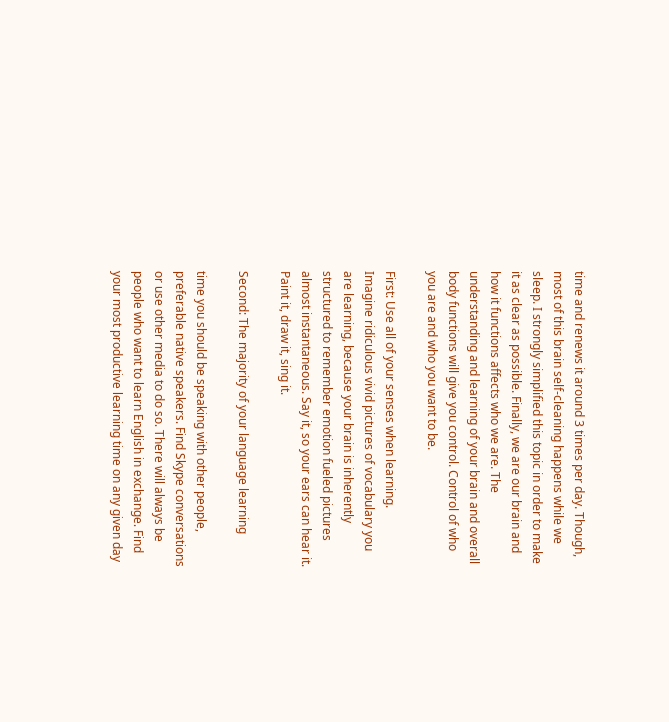time and renews it around 3 times per day. Though,
most of this brain self-cleaning happens while we
sleep. I strongly simplified this topic in order to make
it as clear as possible. Finally, we are our brain and
how it functions affects who we are. The
understanding and learning of your brain and overall
body functions will give you control. Control of who
you are and who you want to be.

First: Use all of your senses when learning.
Imagine ridiculous vivid pictures of vocabulary you
are learning, because your brain is inherently
structured to remember emotion fueled pictures
almost instantaneous. Say it, so your ears can hear it.
Paint it, draw it, sing it.

Second: The majority of your language learning

time you should be speaking with other people,
preferable native speakers. Find Skype conversations
or use other media to do so. There will always be
people who want to learn English in exchange. Find
your most productive learning time on any given day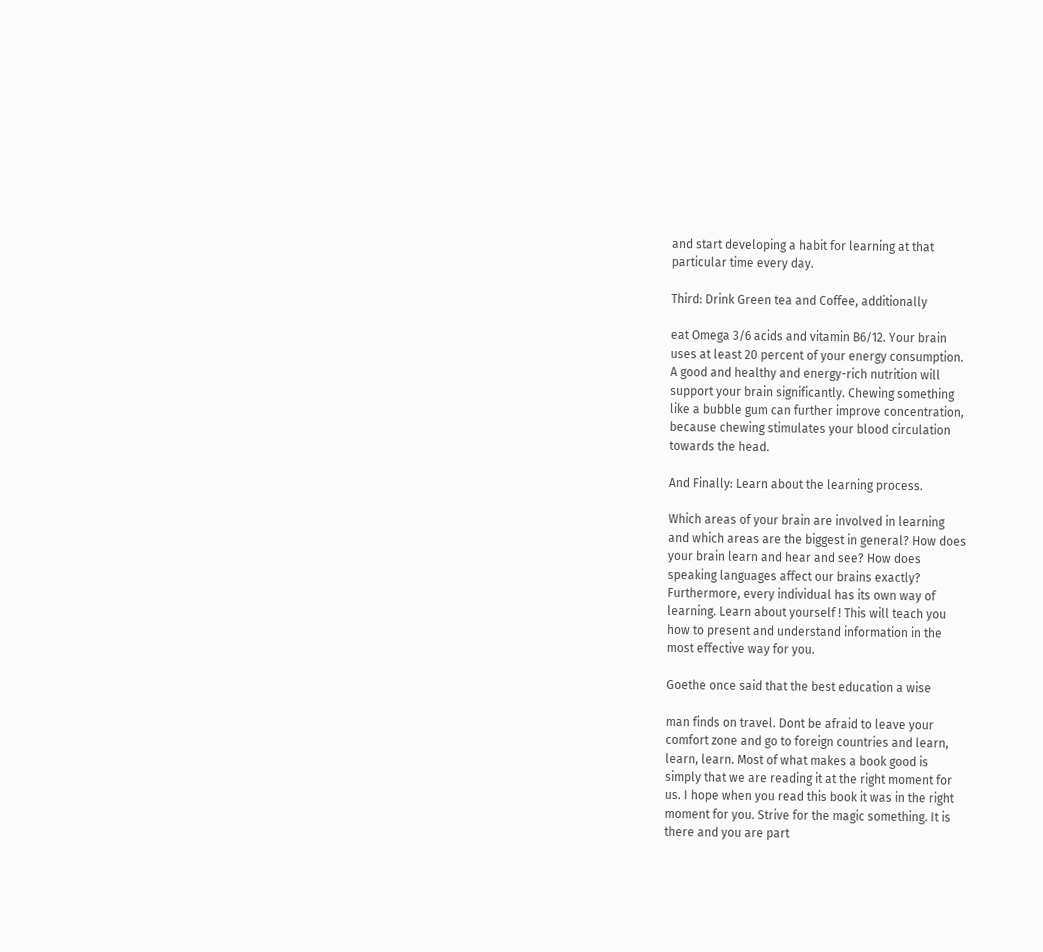and start developing a habit for learning at that
particular time every day.

Third: Drink Green tea and Coffee, additionally

eat Omega 3/6 acids and vitamin B6/12. Your brain
uses at least 20 percent of your energy consumption.
A good and healthy and energy-rich nutrition will
support your brain significantly. Chewing something
like a bubble gum can further improve concentration,
because chewing stimulates your blood circulation
towards the head.

And Finally: Learn about the learning process.

Which areas of your brain are involved in learning
and which areas are the biggest in general? How does
your brain learn and hear and see? How does
speaking languages affect our brains exactly?
Furthermore, every individual has its own way of
learning. Learn about yourself ! This will teach you
how to present and understand information in the
most effective way for you.

Goethe once said that the best education a wise

man finds on travel. Dont be afraid to leave your
comfort zone and go to foreign countries and learn,
learn, learn. Most of what makes a book good is
simply that we are reading it at the right moment for
us. I hope when you read this book it was in the right
moment for you. Strive for the magic something. It is
there and you are part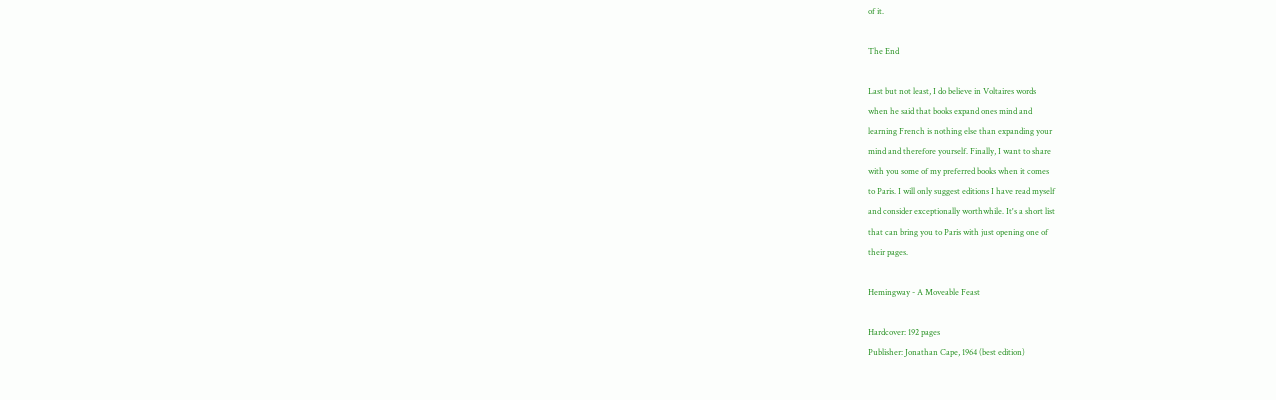of it.

The End

Last but not least, I do believe in Voltaires words
when he said that books expand ones mind and
learning French is nothing else than expanding your
mind and therefore yourself. Finally, I want to share
with you some of my preferred books when it comes
to Paris. I will only suggest editions I have read myself
and consider exceptionally worthwhile. It's a short list
that can bring you to Paris with just opening one of
their pages.

Hemingway - A Moveable Feast

Hardcover: 192 pages
Publisher: Jonathan Cape, 1964 (best edition)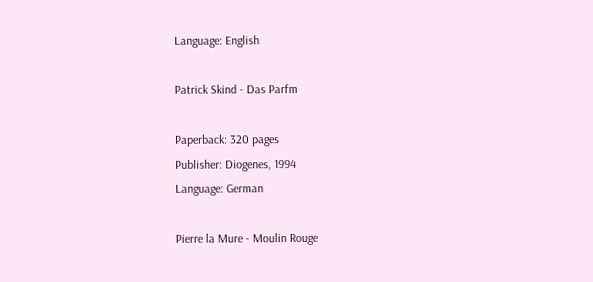Language: English

Patrick Skind - Das Parfm

Paperback: 320 pages
Publisher: Diogenes, 1994
Language: German

Pierre la Mure - Moulin Rouge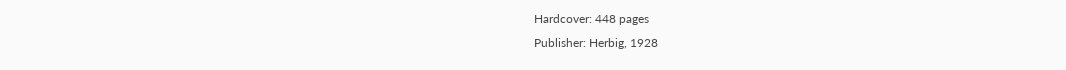Hardcover: 448 pages
Publisher: Herbig, 1928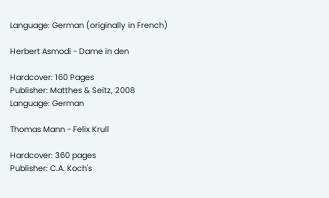Language: German (originally in French)

Herbert Asmodi - Dame in den

Hardcover: 160 Pages
Publisher: Matthes & Seitz, 2008
Language: German

Thomas Mann - Felix Krull

Hardcover: 360 pages
Publisher: C.A. Koch's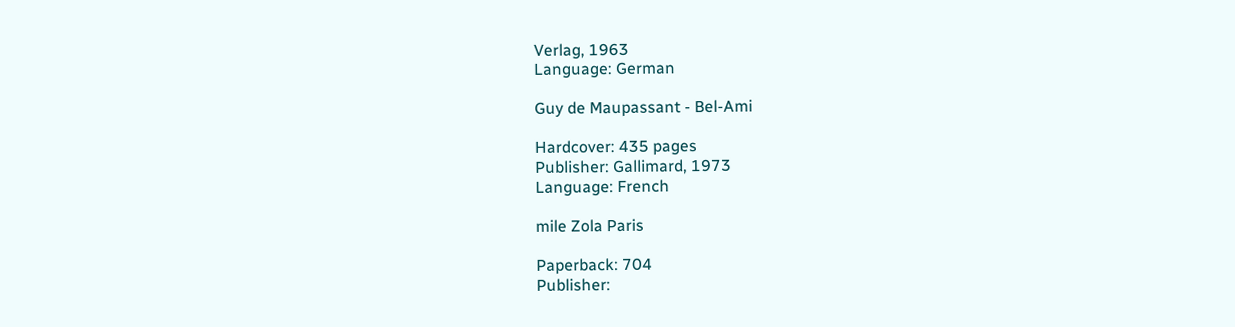Verlag, 1963
Language: German

Guy de Maupassant - Bel-Ami

Hardcover: 435 pages
Publisher: Gallimard, 1973
Language: French

mile Zola Paris

Paperback: 704
Publisher: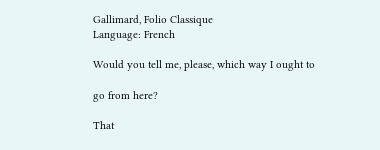Gallimard, Folio Classique
Language: French

Would you tell me, please, which way I ought to

go from here?

That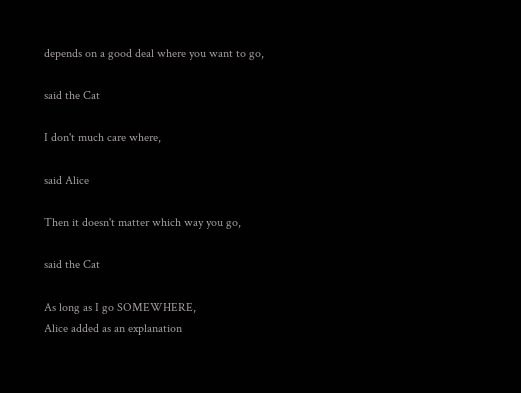depends on a good deal where you want to go,

said the Cat

I don't much care where,

said Alice

Then it doesn't matter which way you go,

said the Cat

As long as I go SOMEWHERE,
Alice added as an explanation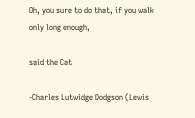Oh, you sure to do that, if you walk only long enough,

said the Cat

-Charles Lutwidge Dodgson (Lewis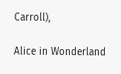Carroll),

Alice in Wonderland